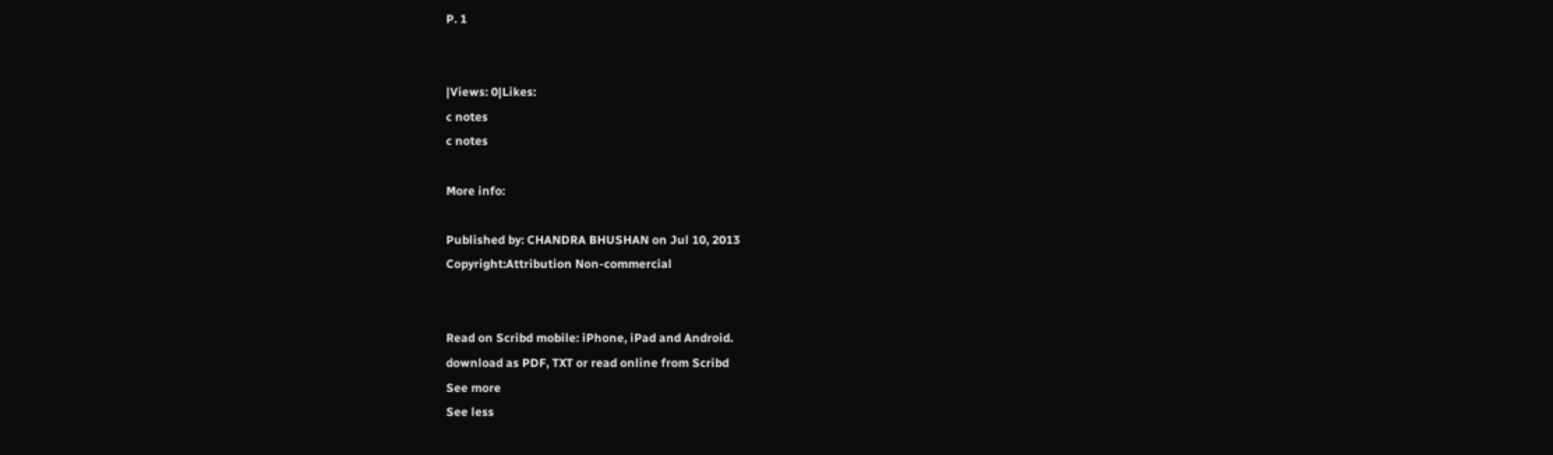P. 1


|Views: 0|Likes:
c notes
c notes

More info:

Published by: CHANDRA BHUSHAN on Jul 10, 2013
Copyright:Attribution Non-commercial


Read on Scribd mobile: iPhone, iPad and Android.
download as PDF, TXT or read online from Scribd
See more
See less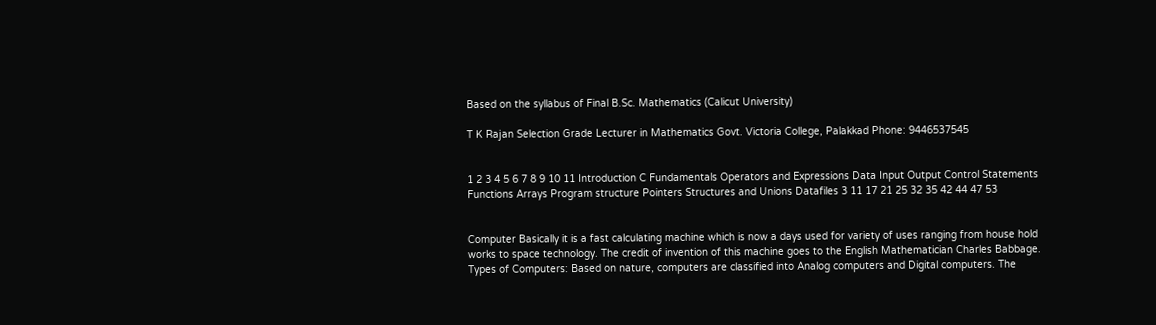Based on the syllabus of Final B.Sc. Mathematics (Calicut University)

T K Rajan Selection Grade Lecturer in Mathematics Govt. Victoria College, Palakkad Phone: 9446537545


1 2 3 4 5 6 7 8 9 10 11 Introduction C Fundamentals Operators and Expressions Data Input Output Control Statements Functions Arrays Program structure Pointers Structures and Unions Datafiles 3 11 17 21 25 32 35 42 44 47 53


Computer Basically it is a fast calculating machine which is now a days used for variety of uses ranging from house hold works to space technology. The credit of invention of this machine goes to the English Mathematician Charles Babbage. Types of Computers: Based on nature, computers are classified into Analog computers and Digital computers. The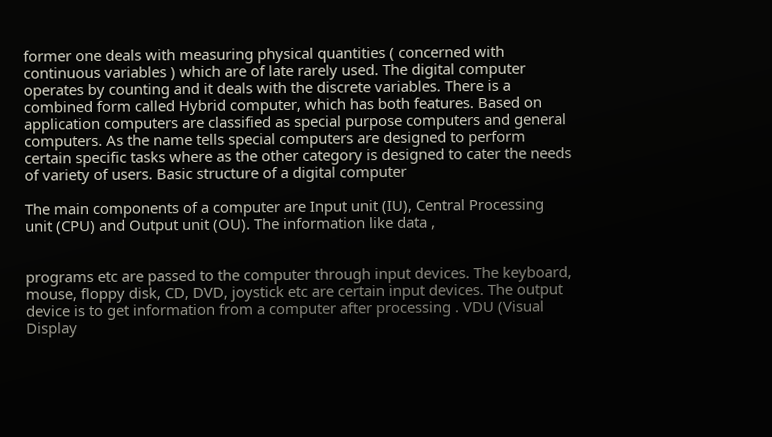former one deals with measuring physical quantities ( concerned with continuous variables ) which are of late rarely used. The digital computer operates by counting and it deals with the discrete variables. There is a combined form called Hybrid computer, which has both features. Based on application computers are classified as special purpose computers and general computers. As the name tells special computers are designed to perform certain specific tasks where as the other category is designed to cater the needs of variety of users. Basic structure of a digital computer

The main components of a computer are Input unit (IU), Central Processing unit (CPU) and Output unit (OU). The information like data ,


programs etc are passed to the computer through input devices. The keyboard, mouse, floppy disk, CD, DVD, joystick etc are certain input devices. The output device is to get information from a computer after processing . VDU (Visual Display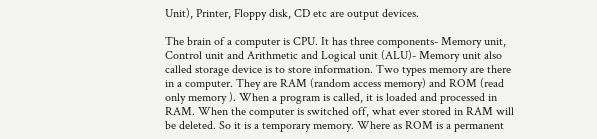Unit), Printer, Floppy disk, CD etc are output devices.

The brain of a computer is CPU. It has three components- Memory unit, Control unit and Arithmetic and Logical unit (ALU)- Memory unit also called storage device is to store information. Two types memory are there in a computer. They are RAM (random access memory) and ROM (read only memory ). When a program is called, it is loaded and processed in RAM. When the computer is switched off, what ever stored in RAM will be deleted. So it is a temporary memory. Where as ROM is a permanent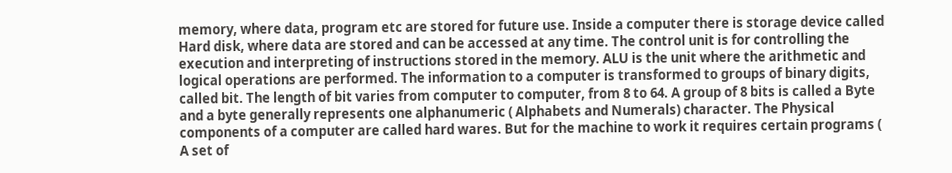memory, where data, program etc are stored for future use. Inside a computer there is storage device called Hard disk, where data are stored and can be accessed at any time. The control unit is for controlling the execution and interpreting of instructions stored in the memory. ALU is the unit where the arithmetic and logical operations are performed. The information to a computer is transformed to groups of binary digits, called bit. The length of bit varies from computer to computer, from 8 to 64. A group of 8 bits is called a Byte and a byte generally represents one alphanumeric ( Alphabets and Numerals) character. The Physical components of a computer are called hard wares. But for the machine to work it requires certain programs ( A set of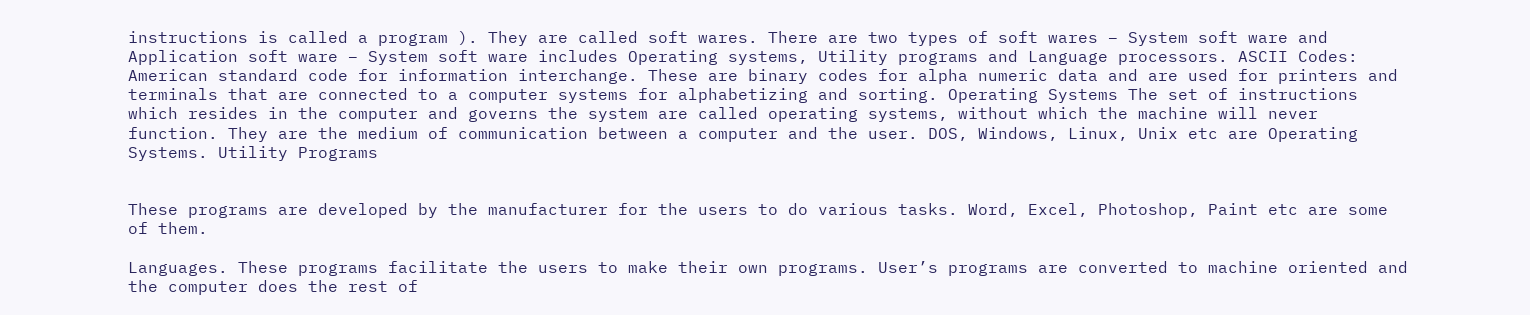instructions is called a program ). They are called soft wares. There are two types of soft wares – System soft ware and Application soft ware – System soft ware includes Operating systems, Utility programs and Language processors. ASCII Codes: American standard code for information interchange. These are binary codes for alpha numeric data and are used for printers and terminals that are connected to a computer systems for alphabetizing and sorting. Operating Systems The set of instructions which resides in the computer and governs the system are called operating systems, without which the machine will never function. They are the medium of communication between a computer and the user. DOS, Windows, Linux, Unix etc are Operating Systems. Utility Programs


These programs are developed by the manufacturer for the users to do various tasks. Word, Excel, Photoshop, Paint etc are some of them.

Languages. These programs facilitate the users to make their own programs. User’s programs are converted to machine oriented and the computer does the rest of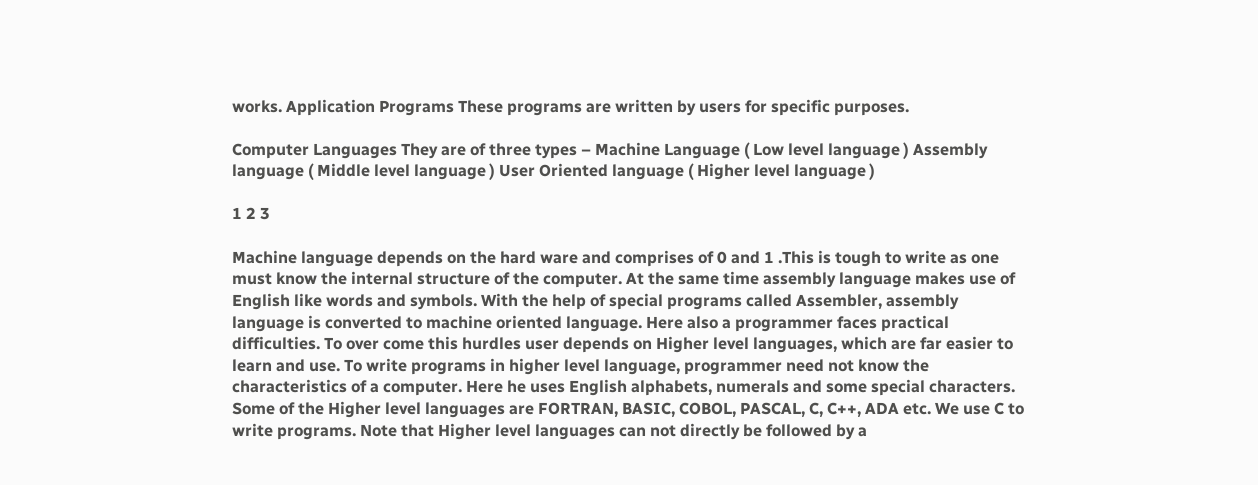works. Application Programs These programs are written by users for specific purposes.

Computer Languages They are of three types – Machine Language ( Low level language ) Assembly language ( Middle level language ) User Oriented language ( Higher level language )

1 2 3

Machine language depends on the hard ware and comprises of 0 and 1 .This is tough to write as one must know the internal structure of the computer. At the same time assembly language makes use of English like words and symbols. With the help of special programs called Assembler, assembly language is converted to machine oriented language. Here also a programmer faces practical difficulties. To over come this hurdles user depends on Higher level languages, which are far easier to learn and use. To write programs in higher level language, programmer need not know the characteristics of a computer. Here he uses English alphabets, numerals and some special characters. Some of the Higher level languages are FORTRAN, BASIC, COBOL, PASCAL, C, C++, ADA etc. We use C to write programs. Note that Higher level languages can not directly be followed by a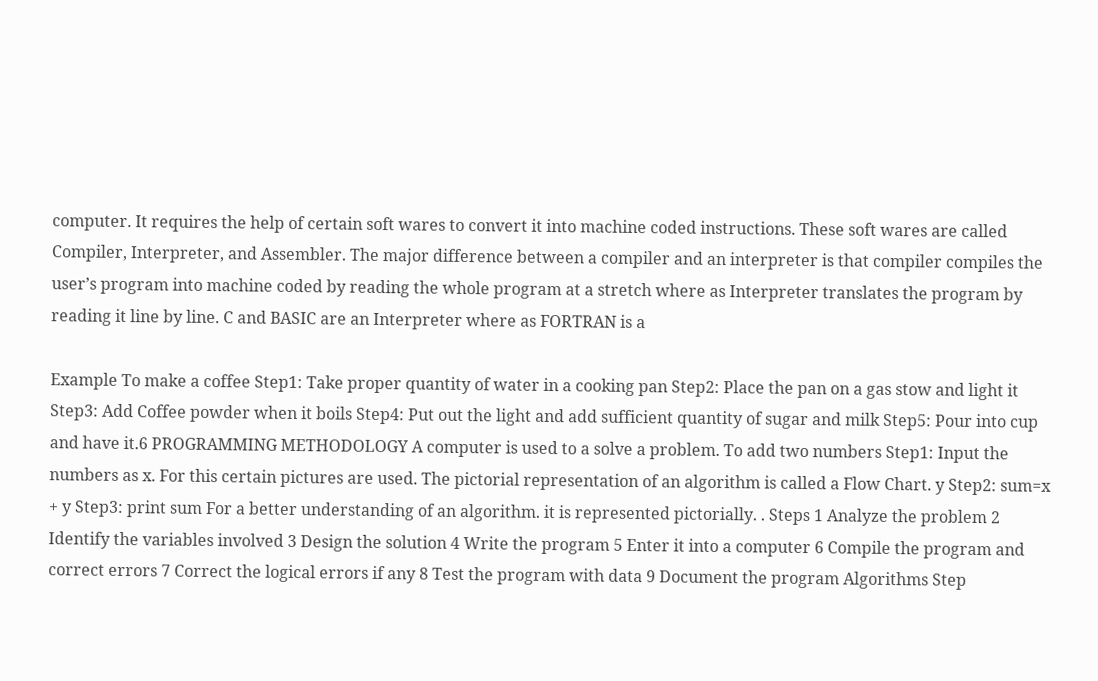computer. It requires the help of certain soft wares to convert it into machine coded instructions. These soft wares are called Compiler, Interpreter, and Assembler. The major difference between a compiler and an interpreter is that compiler compiles the user’s program into machine coded by reading the whole program at a stretch where as Interpreter translates the program by reading it line by line. C and BASIC are an Interpreter where as FORTRAN is a

Example To make a coffee Step1: Take proper quantity of water in a cooking pan Step2: Place the pan on a gas stow and light it Step3: Add Coffee powder when it boils Step4: Put out the light and add sufficient quantity of sugar and milk Step5: Pour into cup and have it.6 PROGRAMMING METHODOLOGY A computer is used to a solve a problem. To add two numbers Step1: Input the numbers as x. For this certain pictures are used. The pictorial representation of an algorithm is called a Flow Chart. y Step2: sum=x + y Step3: print sum For a better understanding of an algorithm. it is represented pictorially. . Steps 1 Analyze the problem 2 Identify the variables involved 3 Design the solution 4 Write the program 5 Enter it into a computer 6 Compile the program and correct errors 7 Correct the logical errors if any 8 Test the program with data 9 Document the program Algorithms Step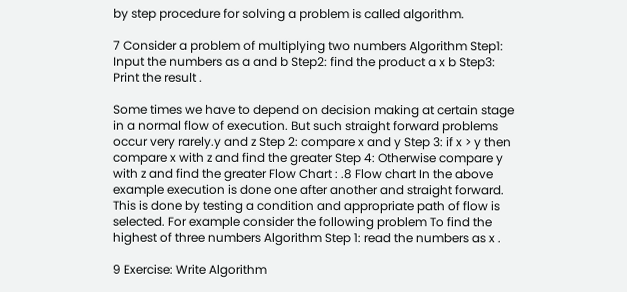by step procedure for solving a problem is called algorithm.

7 Consider a problem of multiplying two numbers Algorithm Step1: Input the numbers as a and b Step2: find the product a x b Step3: Print the result .

Some times we have to depend on decision making at certain stage in a normal flow of execution. But such straight forward problems occur very rarely.y and z Step 2: compare x and y Step 3: if x > y then compare x with z and find the greater Step 4: Otherwise compare y with z and find the greater Flow Chart : .8 Flow chart In the above example execution is done one after another and straight forward. This is done by testing a condition and appropriate path of flow is selected. For example consider the following problem To find the highest of three numbers Algorithm Step 1: read the numbers as x .

9 Exercise: Write Algorithm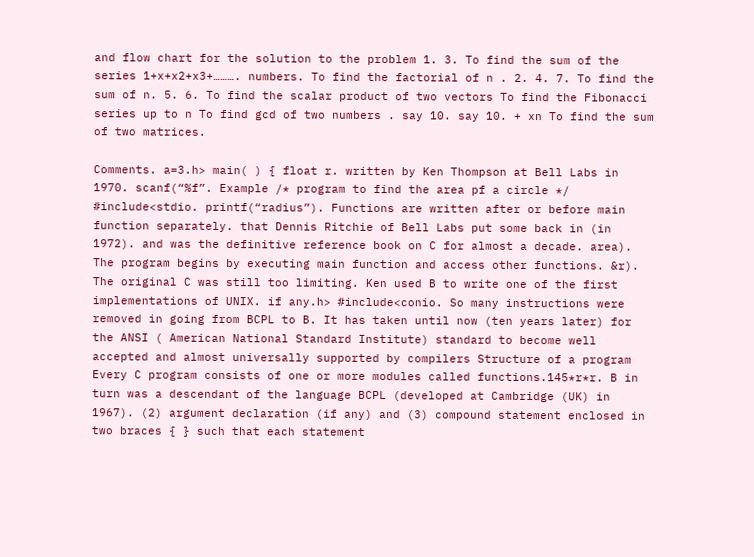and flow chart for the solution to the problem 1. 3. To find the sum of the series 1+x+x2+x3+………. numbers. To find the factorial of n . 2. 4. 7. To find the sum of n. 5. 6. To find the scalar product of two vectors To find the Fibonacci series up to n To find gcd of two numbers . say 10. say 10. + xn To find the sum of two matrices.

Comments. a=3.h> main( ) { float r. written by Ken Thompson at Bell Labs in 1970. scanf(“%f”. Example /* program to find the area pf a circle */ #include<stdio. printf(“radius”). Functions are written after or before main function separately. that Dennis Ritchie of Bell Labs put some back in (in 1972). and was the definitive reference book on C for almost a decade. area). The program begins by executing main function and access other functions. &r). The original C was still too limiting. Ken used B to write one of the first implementations of UNIX. if any.h> #include<conio. So many instructions were removed in going from BCPL to B. It has taken until now (ten years later) for the ANSI ( American National Standard Institute) standard to become well accepted and almost universally supported by compilers Structure of a program Every C program consists of one or more modules called functions.145*r*r. B in turn was a descendant of the language BCPL (developed at Cambridge (UK) in 1967). (2) argument declaration (if any) and (3) compound statement enclosed in two braces { } such that each statement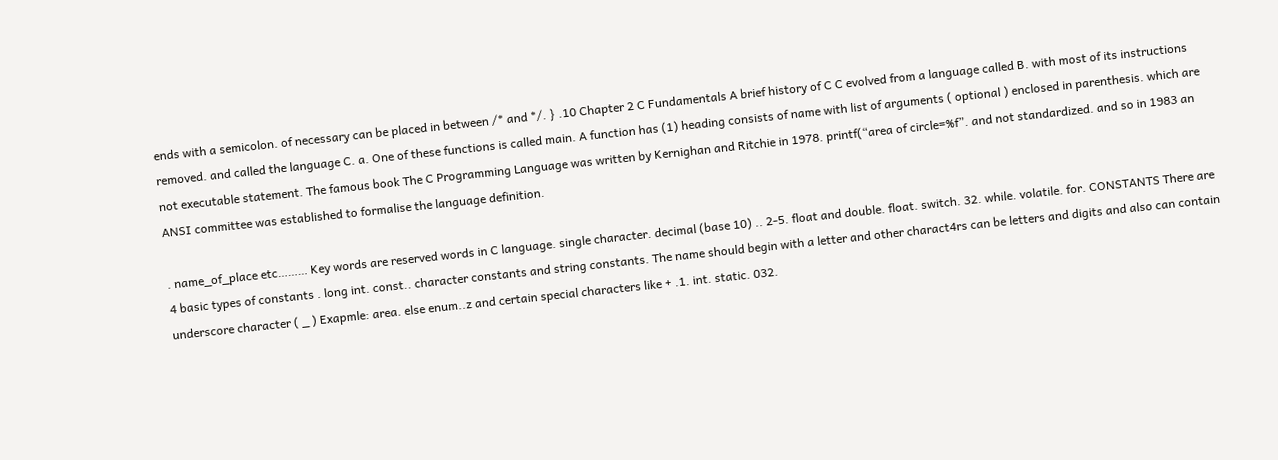ends with a semicolon. of necessary can be placed in between /* and */. } .10 Chapter 2 C Fundamentals A brief history of C C evolved from a language called B. with most of its instructions removed. and called the language C. a. One of these functions is called main. A function has (1) heading consists of name with list of arguments ( optional ) enclosed in parenthesis. which are not executable statement. The famous book The C Programming Language was written by Kernighan and Ritchie in 1978. printf(“area of circle=%f”. and not standardized. and so in 1983 an ANSI committee was established to formalise the language definition.

. name_of_place etc……… Key words are reserved words in C language. single character. decimal (base 10) .. 2-5. float and double. float. switch. 32. while. volatile. for. CONSTANTS There are 4 basic types of constants . long int. const.. character constants and string constants. The name should begin with a letter and other charact4rs can be letters and digits and also can contain underscore character ( _ ) Exapmle: area. else enum..z and certain special characters like + .1. int. static. 032.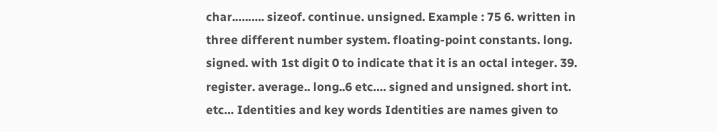char.….….. sizeof. continue. unsigned. Example : 75 6. written in three different number system. floating-point constants. long. signed. with 1st digit 0 to indicate that it is an octal integer. 39. register. average.. long..6 etc…. signed and unsigned. short int. etc… Identities and key words Identities are names given to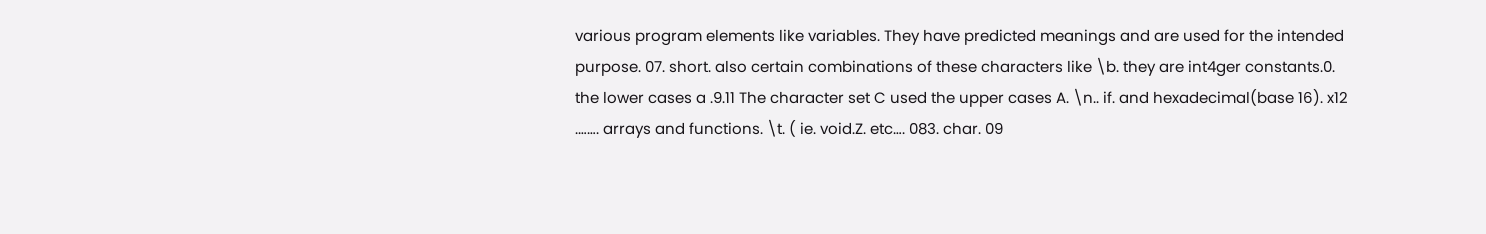various program elements like variables. They have predicted meanings and are used for the intended purpose. 07. short. also certain combinations of these characters like \b. they are int4ger constants.0. the lower cases a .9.11 The character set C used the upper cases A. \n.. if. and hexadecimal(base 16). x12 .……. arrays and functions. \t. ( ie. void.Z. etc…. 083. char. 09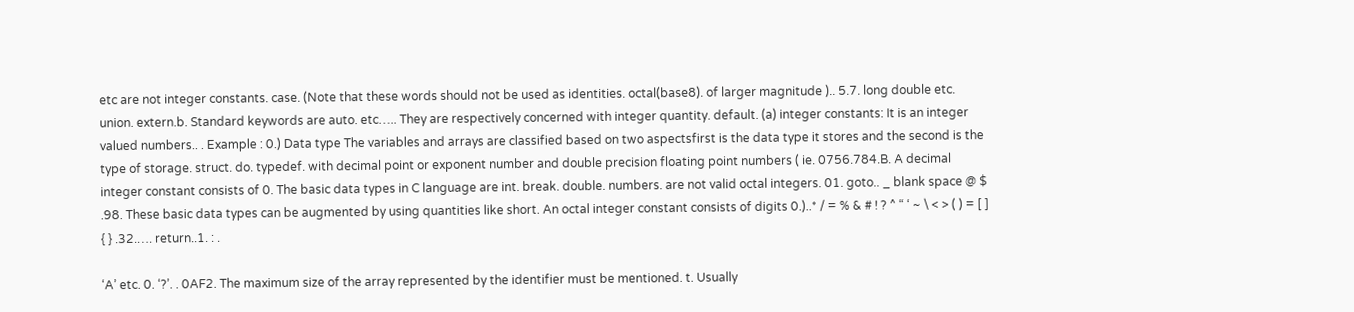etc are not integer constants. case. (Note that these words should not be used as identities. octal(base8). of larger magnitude ).. 5.7. long double etc. union. extern.b. Standard keywords are auto. etc….. They are respectively concerned with integer quantity. default. (a) integer constants: It is an integer valued numbers.. . Example : 0.) Data type The variables and arrays are classified based on two aspectsfirst is the data type it stores and the second is the type of storage. struct. do. typedef. with decimal point or exponent number and double precision floating point numbers ( ie. 0756.784.B. A decimal integer constant consists of 0. The basic data types in C language are int. break. double. numbers. are not valid octal integers. 01. goto.. _ blank space @ $ .98. These basic data types can be augmented by using quantities like short. An octal integer constant consists of digits 0.)..* / = % & # ! ? ^ “ ‘ ~ \ < > ( ) = [ ] { } .32.…. return..1. : .

‘A’ etc. 0. ‘?’. . 0AF2. The maximum size of the array represented by the identifier must be mentioned. t. Usually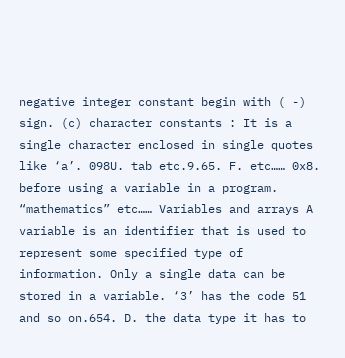negative integer constant begin with ( -) sign. (c) character constants : It is a single character enclosed in single quotes like ‘a’. 098U. tab etc.9.65. F. etc…… 0x8. before using a variable in a program. “mathematics” etc…… Variables and arrays A variable is an identifier that is used to represent some specified type of information. Only a single data can be stored in a variable. ‘3’ has the code 51 and so on.654. D. the data type it has to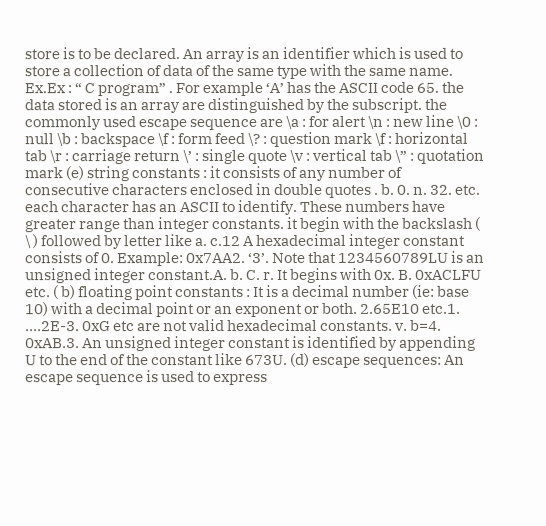store is to be declared. An array is an identifier which is used to store a collection of data of the same type with the same name. Ex.Ex : “ C program” . For example ‘A’ has the ASCII code 65. the data stored is an array are distinguished by the subscript. the commonly used escape sequence are \a : for alert \n : new line \0 : null \b : backspace \f : form feed \? : question mark \f : horizontal tab \r : carriage return \’ : single quote \v : vertical tab \” : quotation mark (e) string constants : it consists of any number of consecutive characters enclosed in double quotes . b. 0. n. 32. etc. each character has an ASCII to identify. These numbers have greater range than integer constants. it begin with the backslash ( \ ) followed by letter like a. c.12 A hexadecimal integer constant consists of 0. Example: 0x7AA2. ‘3’. Note that 1234560789LU is an unsigned integer constant.A. b. C. r. It begins with 0x. B. 0xACLFU etc. ( b) floating point constants : It is a decimal number (ie: base 10) with a decimal point or an exponent or both. 2.65E10 etc.1. ….2E-3. 0xG etc are not valid hexadecimal constants. v. b=4. 0xAB.3. An unsigned integer constant is identified by appending U to the end of the constant like 673U. (d) escape sequences: An escape sequence is used to express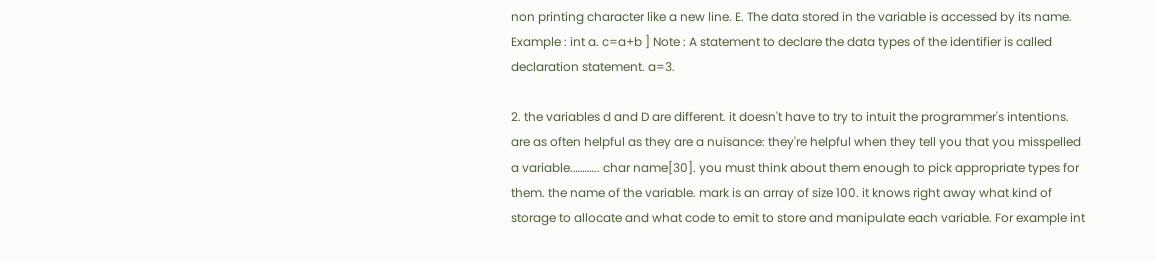non printing character like a new line. E. The data stored in the variable is accessed by its name. Example : int a. c=a+b ] Note : A statement to declare the data types of the identifier is called declaration statement. a=3.

2. the variables d and D are different. it doesn't have to try to intuit the programmer's intentions. are as often helpful as they are a nuisance: they're helpful when they tell you that you misspelled a variable.……….. char name[30]. you must think about them enough to pick appropriate types for them. the name of the variable. mark is an array of size 100. it knows right away what kind of storage to allocate and what code to emit to store and manipulate each variable. For example int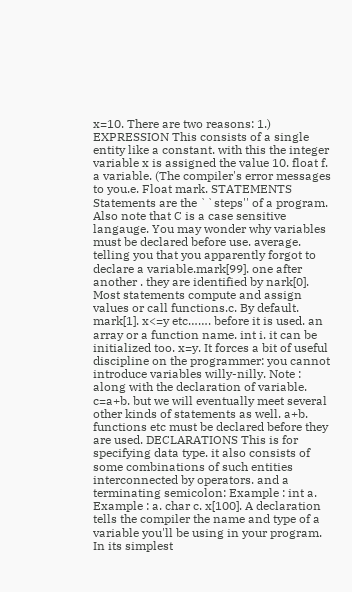x=10. There are two reasons: 1.) EXPRESSION This consists of a single entity like a constant. with this the integer variable x is assigned the value 10. float f. a variable. (The compiler's error messages to you.e. Float mark. STATEMENTS Statements are the ``steps'' of a program. Also note that C is a case sensitive langauge. You may wonder why variables must be declared before use. average. telling you that you apparently forgot to declare a variable.mark[99]. one after another . they are identified by nark[0]. Most statements compute and assign values or call functions.c. By default. mark[1]. x<=y etc……. before it is used. an array or a function name. int i. it can be initialized too. x=y. It forces a bit of useful discipline on the programmer: you cannot introduce variables willy-nilly. Note : along with the declaration of variable. c=a+b. but we will eventually meet several other kinds of statements as well. a+b. functions etc must be declared before they are used. DECLARATIONS This is for specifying data type. it also consists of some combinations of such entities interconnected by operators. and a terminating semicolon: Example : int a. Example : a. char c. x[100]. A declaration tells the compiler the name and type of a variable you'll be using in your program. In its simplest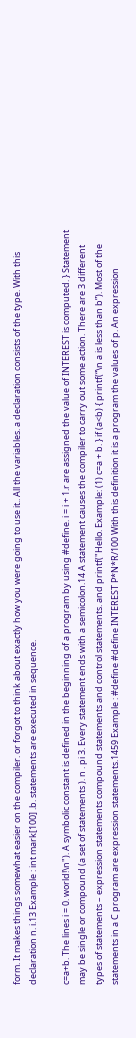form. It makes things somewhat easier on the compiler. or forgot to think about exactly how you were going to use it.. All the variables. a declaration consists of the type. With this declaration n. i.13 Example : int mark[100] .b. statements are executed in sequence.

c=a+b. The lines i = 0. world!\n"). A symbolic constant is defined in the beginning of a program by using #define. i = i + 1.r are assigned the value of INTEREST is computed. } Statement may be single or compound (a set of statements ). n . pi 3. Every statement ends with a semicolon.14 A statement causes the compiler to carry out some action. There are 3 different types of statements – expression statements compound statements and control statements. and printf("Hello. Example: (1) c=a + b. } if (a<b) { printf(“\n a is less than b”). Most of the statements in a C program are expression statements.1459 Example : #define #define INTEREST P*N*R/100 With this definition it is a program the values of p. An expression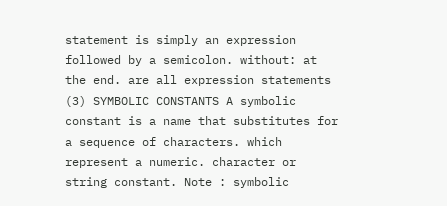statement is simply an expression followed by a semicolon. without: at the end. are all expression statements (3) SYMBOLIC CONSTANTS A symbolic constant is a name that substitutes for a sequence of characters. which represent a numeric. character or string constant. Note : symbolic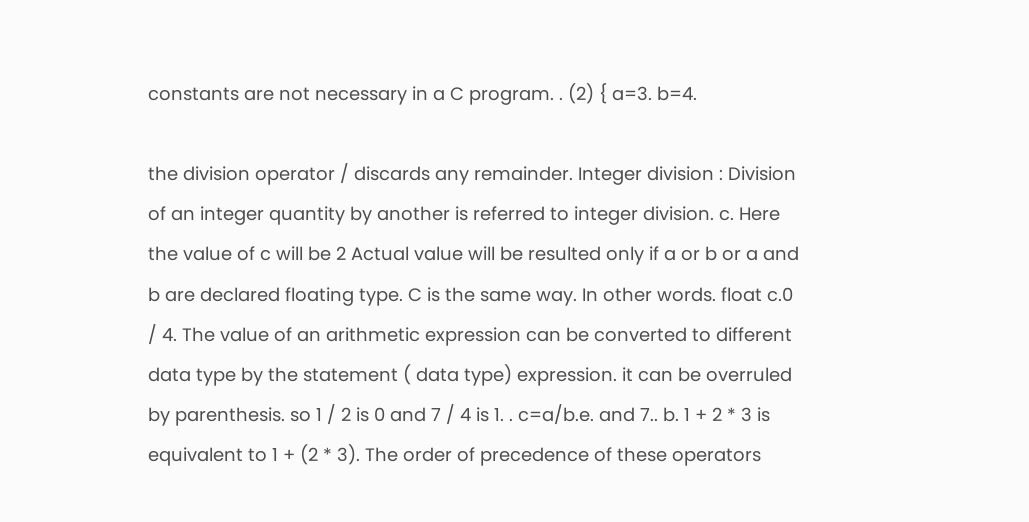constants are not necessary in a C program. . (2) { a=3. b=4.

the division operator / discards any remainder. Integer division : Division of an integer quantity by another is referred to integer division. c. Here the value of c will be 2 Actual value will be resulted only if a or b or a and b are declared floating type. C is the same way. In other words. float c.0 / 4. The value of an arithmetic expression can be converted to different data type by the statement ( data type) expression. it can be overruled by parenthesis. so 1 / 2 is 0 and 7 / 4 is 1. . c=a/b.e. and 7.. b. 1 + 2 * 3 is equivalent to 1 + (2 * 3). The order of precedence of these operators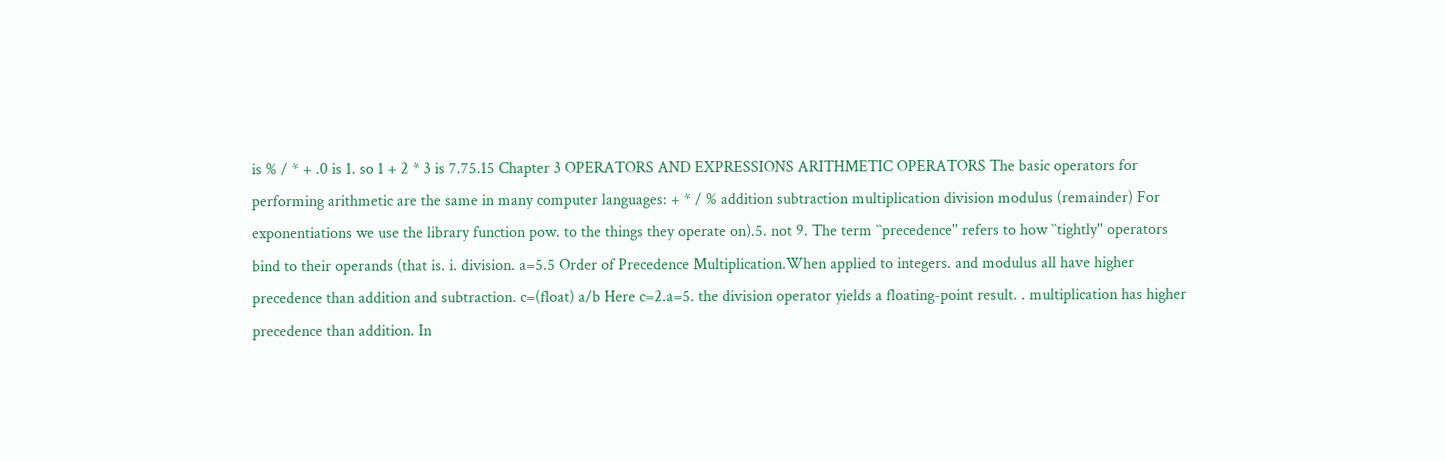is % / * + .0 is 1. so 1 + 2 * 3 is 7.75.15 Chapter 3 OPERATORS AND EXPRESSIONS ARITHMETIC OPERATORS The basic operators for performing arithmetic are the same in many computer languages: + * / % addition subtraction multiplication division modulus (remainder) For exponentiations we use the library function pow. to the things they operate on).5. not 9. The term ``precedence'' refers to how ``tightly'' operators bind to their operands (that is. i. division. a=5.5 Order of Precedence Multiplication.When applied to integers. and modulus all have higher precedence than addition and subtraction. c=(float) a/b Here c=2.a=5. the division operator yields a floating-point result. . multiplication has higher precedence than addition. In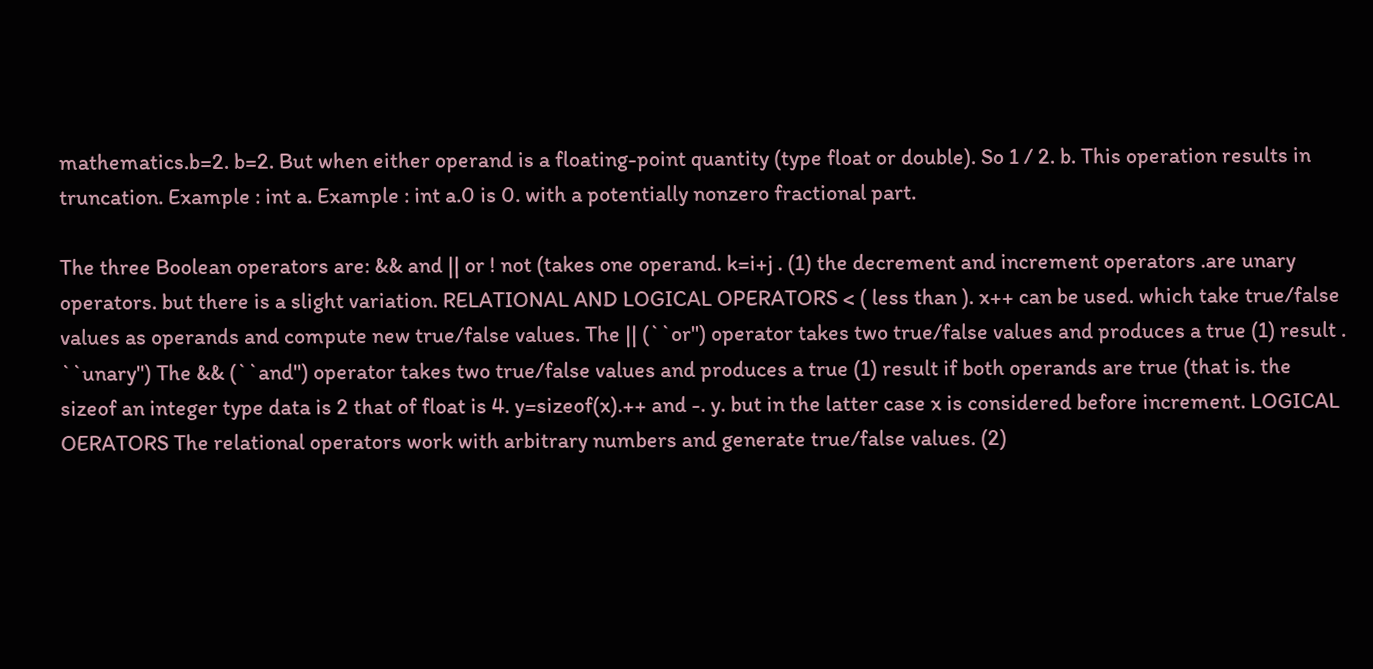mathematics.b=2. b=2. But when either operand is a floating-point quantity (type float or double). So 1 / 2. b. This operation results in truncation. Example : int a. Example : int a.0 is 0. with a potentially nonzero fractional part.

The three Boolean operators are: && and || or ! not (takes one operand. k=i+j . (1) the decrement and increment operators .are unary operators. but there is a slight variation. RELATIONAL AND LOGICAL OPERATORS < ( less than ). x++ can be used. which take true/false values as operands and compute new true/false values. The || (``or'') operator takes two true/false values and produces a true (1) result . ``unary'') The && (``and'') operator takes two true/false values and produces a true (1) result if both operands are true (that is. the sizeof an integer type data is 2 that of float is 4. y=sizeof(x).++ and -. y. but in the latter case x is considered before increment. LOGICAL OERATORS The relational operators work with arbitrary numbers and generate true/false values. (2)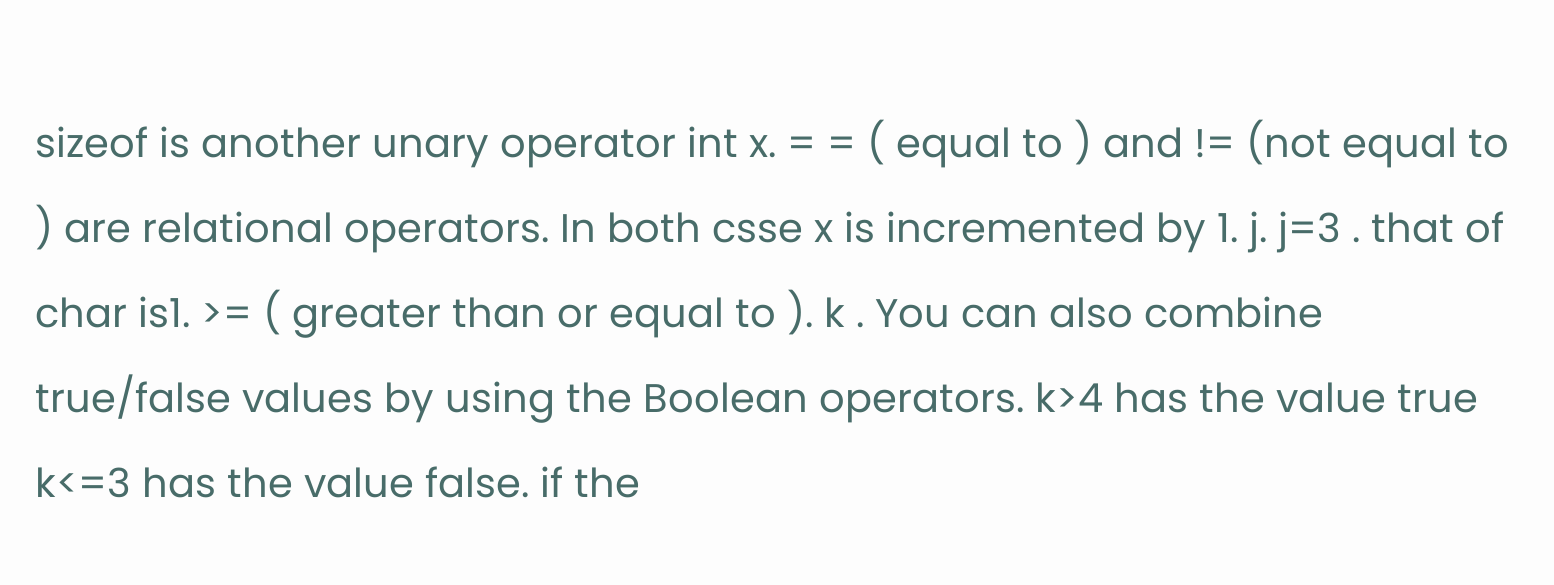sizeof is another unary operator int x. = = ( equal to ) and != (not equal to ) are relational operators. In both csse x is incremented by 1. j. j=3 . that of char is1. >= ( greater than or equal to ). k . You can also combine true/false values by using the Boolean operators. k>4 has the value true k<=3 has the value false. if the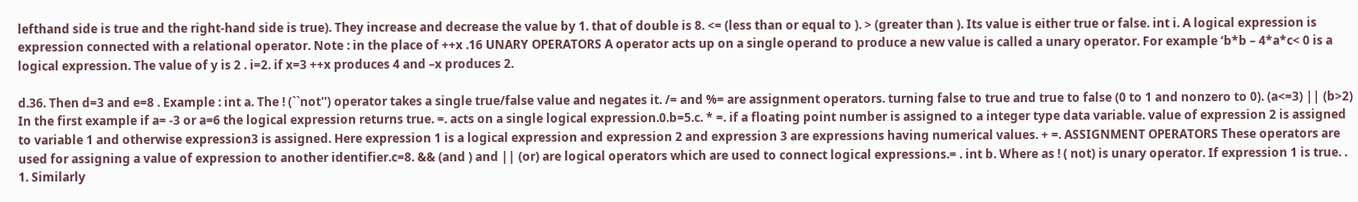lefthand side is true and the right-hand side is true). They increase and decrease the value by 1. that of double is 8. <= (less than or equal to ). > (greater than ). Its value is either true or false. int i. A logical expression is expression connected with a relational operator. Note : in the place of ++x .16 UNARY OPERATORS A operator acts up on a single operand to produce a new value is called a unary operator. For example ‘b*b – 4*a*c< 0 is a logical expression. The value of y is 2 . i=2. if x=3 ++x produces 4 and –x produces 2.

d.36. Then d=3 and e=8 . Example : int a. The ! (``not'') operator takes a single true/false value and negates it. /= and %= are assignment operators. turning false to true and true to false (0 to 1 and nonzero to 0). (a<=3) || (b>2) In the first example if a= -3 or a=6 the logical expression returns true. =. acts on a single logical expression.0.b=5.c. * =. if a floating point number is assigned to a integer type data variable. value of expression 2 is assigned to variable 1 and otherwise expression3 is assigned. Here expression 1 is a logical expression and expression 2 and expression 3 are expressions having numerical values. + =. ASSIGNMENT OPERATORS These operators are used for assigning a value of expression to another identifier.c=8. && (and ) and || (or) are logical operators which are used to connect logical expressions.= . int b. Where as ! ( not) is unary operator. If expression 1 is true. . 1. Similarly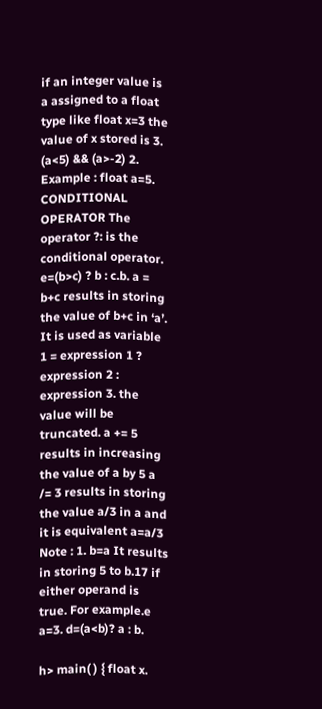if an integer value is a assigned to a float type like float x=3 the value of x stored is 3. (a<5) && (a>-2) 2. Example : float a=5. CONDITIONAL OPERATOR The operator ?: is the conditional operator. e=(b>c) ? b : c.b. a = b+c results in storing the value of b+c in ‘a’. It is used as variable 1 = expression 1 ? expression 2 : expression 3. the value will be truncated. a += 5 results in increasing the value of a by 5 a /= 3 results in storing the value a/3 in a and it is equivalent a=a/3 Note : 1. b=a It results in storing 5 to b.17 if either operand is true. For example.e a=3. d=(a<b)? a : b.

h> main( ) { float x.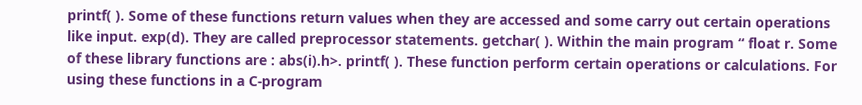printf( ). Some of these functions return values when they are accessed and some carry out certain operations like input. exp(d). They are called preprocessor statements. getchar( ). Within the main program “ float r. Some of these library functions are : abs(i).h>. printf( ). These function perform certain operations or calculations. For using these functions in a C-program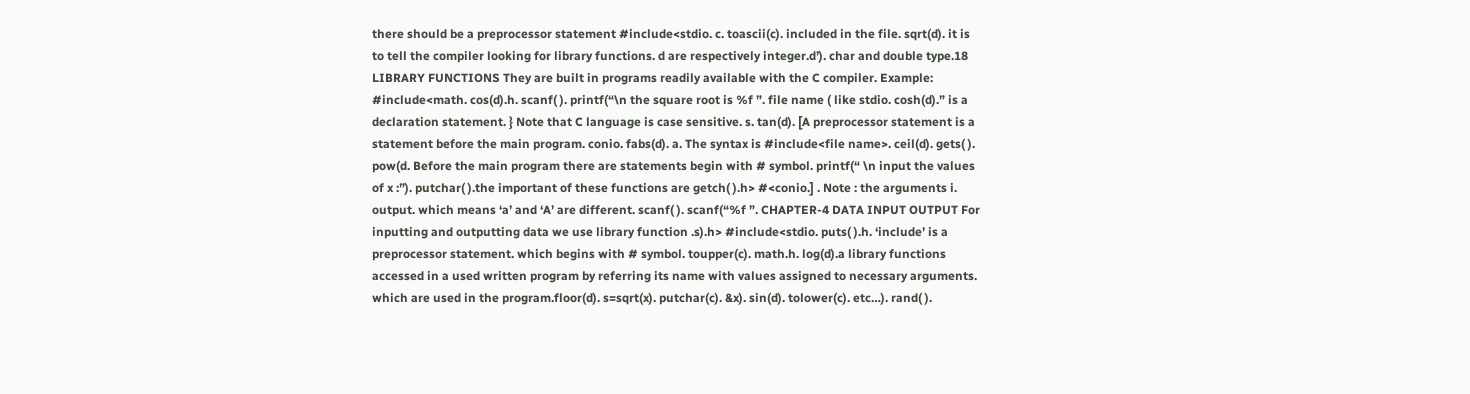there should be a preprocessor statement #include<stdio. c. toascii(c). included in the file. sqrt(d). it is to tell the compiler looking for library functions. d are respectively integer.d’). char and double type.18 LIBRARY FUNCTIONS They are built in programs readily available with the C compiler. Example: #include<math. cos(d).h. scanf( ). printf(“\n the square root is %f ”. file name ( like stdio. cosh(d).” is a declaration statement. } Note that C language is case sensitive. s. tan(d). [A preprocessor statement is a statement before the main program. conio. fabs(d). a. The syntax is #include<file name>. ceil(d). gets( ). pow(d. Before the main program there are statements begin with # symbol. printf(“ \n input the values of x :”). putchar( ).the important of these functions are getch( ).h> #<conio.] . Note : the arguments i. output. which means ‘a’ and ‘A’ are different. scanf( ). scanf(“%f ”. CHAPTER-4 DATA INPUT OUTPUT For inputting and outputting data we use library function .s).h> #include<stdio. puts( ).h. ‘include’ is a preprocessor statement. which begins with # symbol. toupper(c). math.h. log(d).a library functions accessed in a used written program by referring its name with values assigned to necessary arguments. which are used in the program.floor(d). s=sqrt(x). putchar(c). &x). sin(d). tolower(c). etc…). rand( ).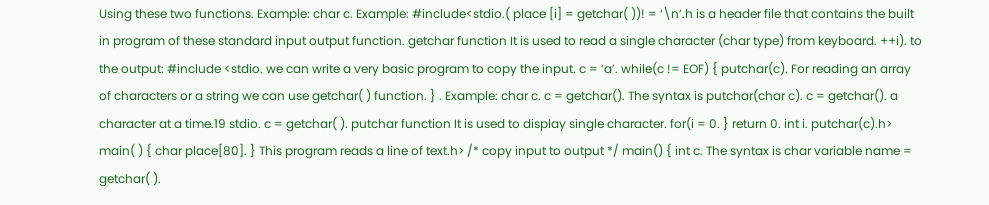Using these two functions. Example: char c. Example: #include<stdio.( place [i] = getchar( ))! = ‘\n’.h is a header file that contains the built in program of these standard input output function. getchar function It is used to read a single character (char type) from keyboard. ++i). to the output: #include <stdio. we can write a very basic program to copy the input. c = ‘a’. while(c != EOF) { putchar(c). For reading an array of characters or a string we can use getchar( ) function. } . Example: char c. c = getchar(). The syntax is putchar(char c). c = getchar(). a character at a time.19 stdio. c = getchar( ). putchar function It is used to display single character. for(i = 0. } return 0. int i. putchar(c).h> main( ) { char place[80]. } This program reads a line of text.h> /* copy input to output */ main() { int c. The syntax is char variable name = getchar( ).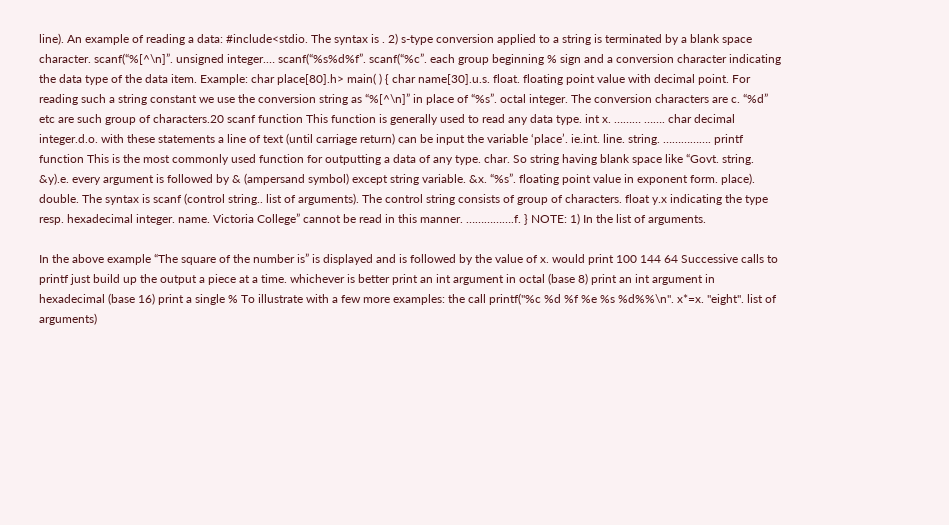line). An example of reading a data: #include<stdio. The syntax is . 2) s-type conversion applied to a string is terminated by a blank space character. scanf(“%[^\n]”. unsigned integer.… scanf(“%s%d%f”. scanf(“%c”. each group beginning % sign and a conversion character indicating the data type of the data item. Example: char place[80].h> main( ) { char name[30].u.s. float. floating point value with decimal point. For reading such a string constant we use the conversion string as “%[^\n]” in place of “%s”. octal integer. The conversion characters are c. “%d” etc are such group of characters.20 scanf function This function is generally used to read any data type. int x. ……… ……. char decimal integer.d.o. with these statements a line of text (until carriage return) can be input the variable ‘place’. ie.int. line. string. ……………. printf function This is the most commonly used function for outputting a data of any type. char. So string having blank space like “Govt. string. &y).e. every argument is followed by & (ampersand symbol) except string variable. &x. “%s”. floating point value in exponent form. place). double. The syntax is scanf (control string.. list of arguments). The control string consists of group of characters. float y.x indicating the type resp. hexadecimal integer. name. Victoria College” cannot be read in this manner. …………….f. } NOTE: 1) In the list of arguments.

In the above example “The square of the number is” is displayed and is followed by the value of x. would print 100 144 64 Successive calls to printf just build up the output a piece at a time. whichever is better print an int argument in octal (base 8) print an int argument in hexadecimal (base 16) print a single % To illustrate with a few more examples: the call printf("%c %d %f %e %s %d%%\n". x*=x. "eight". list of arguments)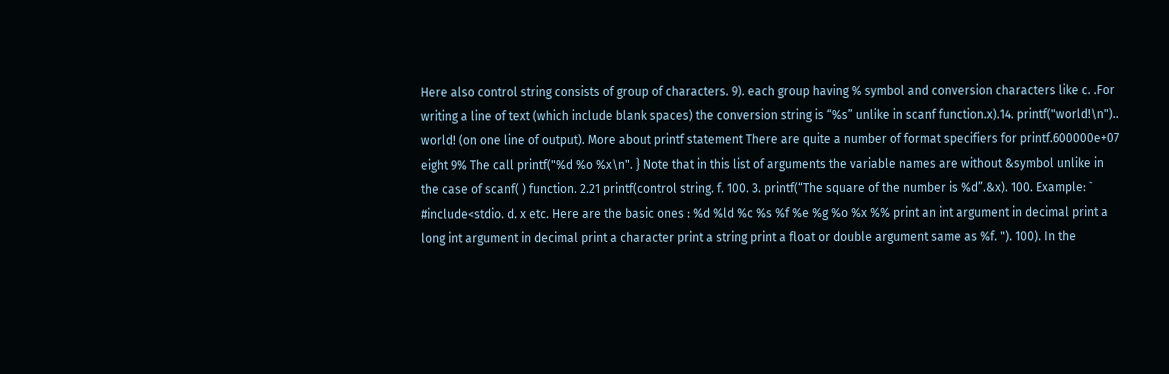Here also control string consists of group of characters. 9). each group having % symbol and conversion characters like c. .For writing a line of text (which include blank spaces) the conversion string is “%s” unlike in scanf function.x).14. printf("world!\n").. world! (on one line of output). More about printf statement There are quite a number of format specifiers for printf.600000e+07 eight 9% The call printf("%d %o %x\n". } Note that in this list of arguments the variable names are without &symbol unlike in the case of scanf( ) function. 2.21 printf(control string. f. 100. 3. printf(“The square of the number is %d”.&x). 100. Example: ` #include<stdio. d. x etc. Here are the basic ones : %d %ld %c %s %f %e %g %o %x %% print an int argument in decimal print a long int argument in decimal print a character print a string print a float or double argument same as %f. "). 100). In the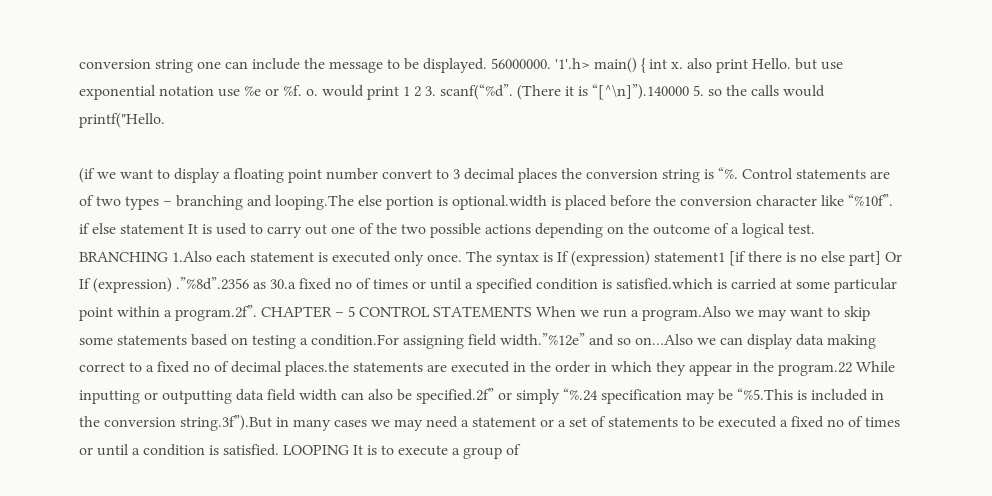conversion string one can include the message to be displayed. 56000000. '1'.h> main() { int x. also print Hello. but use exponential notation use %e or %f. o. would print 1 2 3. scanf(“%d”. (There it is “[^\n]”).140000 5. so the calls would printf("Hello.

(if we want to display a floating point number convert to 3 decimal places the conversion string is “%. Control statements are of two types – branching and looping.The else portion is optional.width is placed before the conversion character like “%10f”. if else statement It is used to carry out one of the two possible actions depending on the outcome of a logical test. BRANCHING 1.Also each statement is executed only once. The syntax is If (expression) statement1 [if there is no else part] Or If (expression) .”%8d”.2356 as 30.a fixed no of times or until a specified condition is satisfied.which is carried at some particular point within a program.2f”. CHAPTER – 5 CONTROL STATEMENTS When we run a program.Also we may want to skip some statements based on testing a condition.For assigning field width.”%12e” and so on…Also we can display data making correct to a fixed no of decimal places.the statements are executed in the order in which they appear in the program.22 While inputting or outputting data field width can also be specified.2f” or simply “%.24 specification may be “%5.This is included in the conversion string.3f”).But in many cases we may need a statement or a set of statements to be executed a fixed no of times or until a condition is satisfied. LOOPING It is to execute a group of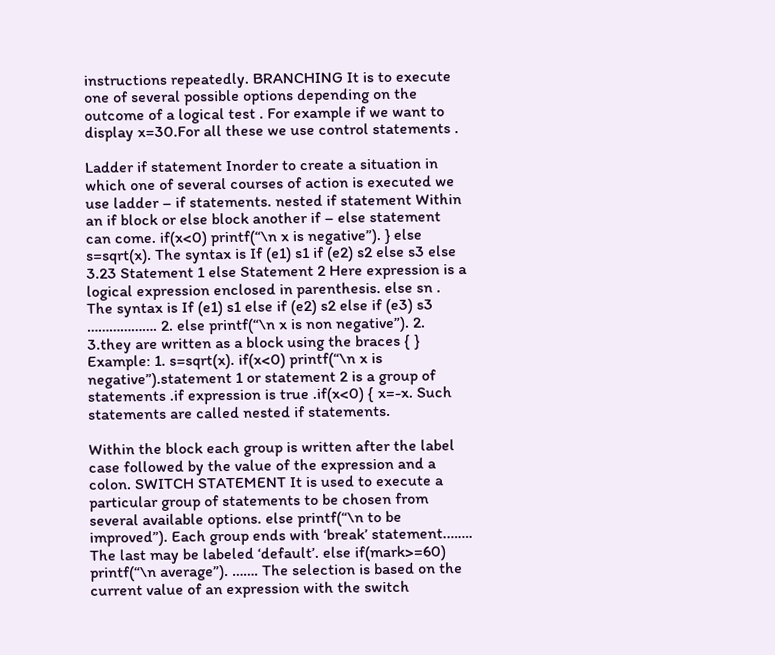instructions repeatedly. BRANCHING It is to execute one of several possible options depending on the outcome of a logical test . For example if we want to display x=30.For all these we use control statements .

Ladder if statement Inorder to create a situation in which one of several courses of action is executed we use ladder – if statements. nested if statement Within an if block or else block another if – else statement can come. if(x<0) printf(“\n x is negative”). } else s=sqrt(x). The syntax is If (e1) s1 if (e2) s2 else s3 else 3.23 Statement 1 else Statement 2 Here expression is a logical expression enclosed in parenthesis. else sn . The syntax is If (e1) s1 else if (e2) s2 else if (e3) s3 ………………. 2. else printf(“\n x is non negative”). 2. 3.they are written as a block using the braces { } Example: 1. s=sqrt(x). if(x<0) printf(“\n x is negative”).statement 1 or statement 2 is a group of statements .if expression is true .if(x<0) { x=-x. Such statements are called nested if statements.

Within the block each group is written after the label case followed by the value of the expression and a colon. SWITCH STATEMENT It is used to execute a particular group of statements to be chosen from several available options. else printf(“\n to be improved”). Each group ends with ‘break’ statement.……. The last may be labeled ‘default’. else if(mark>=60) printf(“\n average”). ……. The selection is based on the current value of an expression with the switch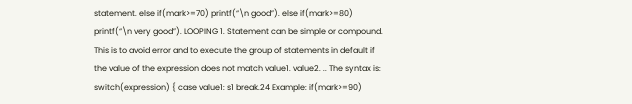statement. else if(mark>=70) printf(“\n good”). else if(mark>=80) printf(“\n very good”). LOOPING 1. Statement can be simple or compound. This is to avoid error and to execute the group of statements in default if the value of the expression does not match value1. value2. .. The syntax is: switch(expression) { case value1: s1 break.24 Example: if(mark>=90)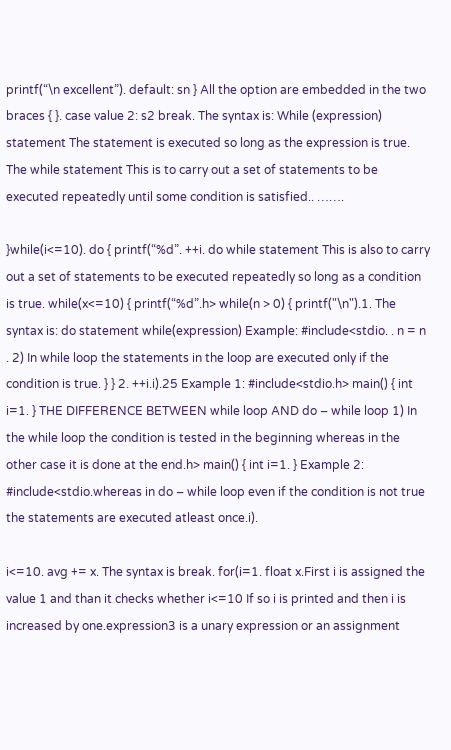printf(“\n excellent”). default: sn } All the option are embedded in the two braces { }. case value 2: s2 break. The syntax is: While (expression) statement The statement is executed so long as the expression is true. The while statement This is to carry out a set of statements to be executed repeatedly until some condition is satisfied.. …….

}while(i<=10). do { printf(“%d”. ++i. do while statement This is also to carry out a set of statements to be executed repeatedly so long as a condition is true. while(x<=10) { printf(“%d”.h> while(n > 0) { printf("\n").1. The syntax is: do statement while(expression) Example: #include<stdio. . n = n . 2) In while loop the statements in the loop are executed only if the condition is true. } } 2. ++i.i).25 Example 1: #include<stdio.h> main() { int i=1. } THE DIFFERENCE BETWEEN while loop AND do – while loop 1) In the while loop the condition is tested in the beginning whereas in the other case it is done at the end.h> main() { int i=1. } Example 2: #include<stdio.whereas in do – while loop even if the condition is not true the statements are executed atleast once.i).

i<=10. avg += x. The syntax is break. for(i=1. float x.First i is assigned the value 1 and than it checks whether i<=10 If so i is printed and then i is increased by one.expression3 is a unary expression or an assignment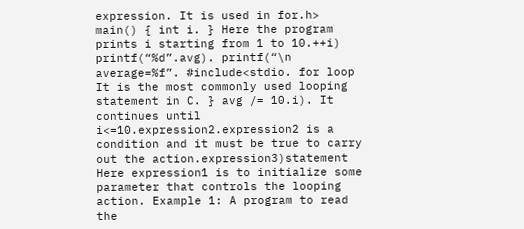expression. It is used in for.h> main() { int i. } Here the program prints i starting from 1 to 10.++i) printf(“%d”.avg). printf(“\n average=%f”. #include<stdio. for loop It is the most commonly used looping statement in C. } avg /= 10.i). It continues until i<=10.expression2.expression2 is a condition and it must be true to carry out the action.expression3)statement Here expression1 is to initialize some parameter that controls the looping action. Example 1: A program to read the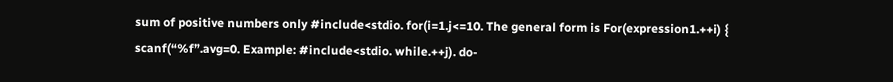sum of positive numbers only #include<stdio. for(i=1.j<=10. The general form is For(expression1.++i) { scanf(“%f”.avg=0. Example: #include<stdio. while.++j). do-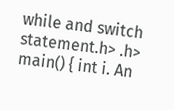while and switch statement.h> .h> main() { int i. An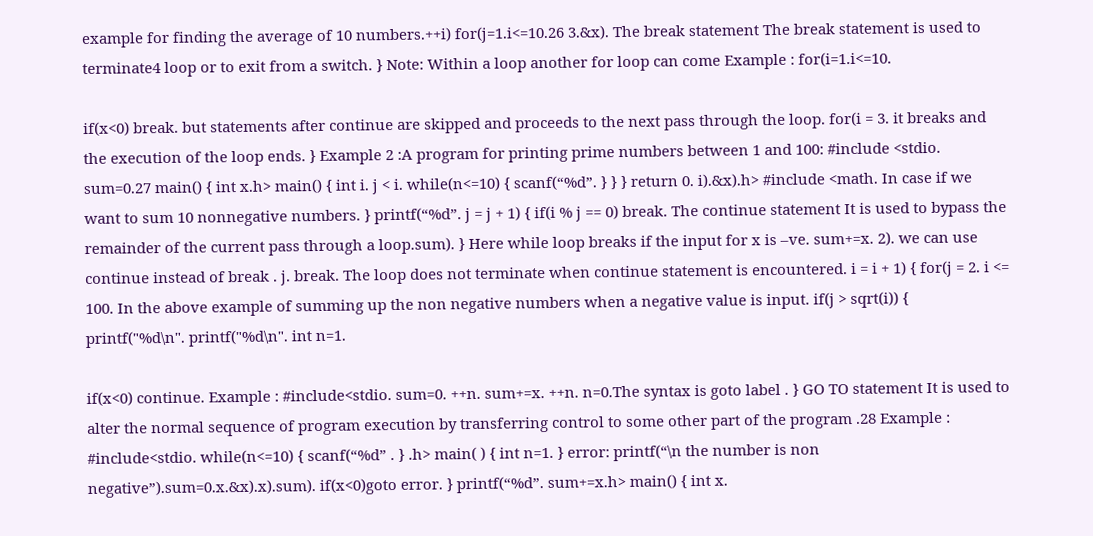example for finding the average of 10 numbers.++i) for(j=1.i<=10.26 3.&x). The break statement The break statement is used to terminate4 loop or to exit from a switch. } Note: Within a loop another for loop can come Example : for(i=1.i<=10.

if(x<0) break. but statements after continue are skipped and proceeds to the next pass through the loop. for(i = 3. it breaks and the execution of the loop ends. } Example 2 :A program for printing prime numbers between 1 and 100: #include <stdio. sum=0.27 main() { int x.h> main() { int i. j < i. while(n<=10) { scanf(“%d”. } } } return 0. i).&x).h> #include <math. In case if we want to sum 10 nonnegative numbers. } printf(“%d”. j = j + 1) { if(i % j == 0) break. The continue statement It is used to bypass the remainder of the current pass through a loop.sum). } Here while loop breaks if the input for x is –ve. sum+=x. 2). we can use continue instead of break . j. break. The loop does not terminate when continue statement is encountered. i = i + 1) { for(j = 2. i <= 100. In the above example of summing up the non negative numbers when a negative value is input. if(j > sqrt(i)) { printf("%d\n". printf("%d\n". int n=1.

if(x<0) continue. Example : #include<stdio. sum=0. ++n. sum+=x. ++n. n=0.The syntax is goto label . } GO TO statement It is used to alter the normal sequence of program execution by transferring control to some other part of the program .28 Example : #include<stdio. while(n<=10) { scanf(“%d” . } .h> main( ) { int n=1. } error: printf(“\n the number is non negative”).sum=0.x.&x).x).sum). if(x<0)goto error. } printf(“%d”. sum+=x.h> main() { int x.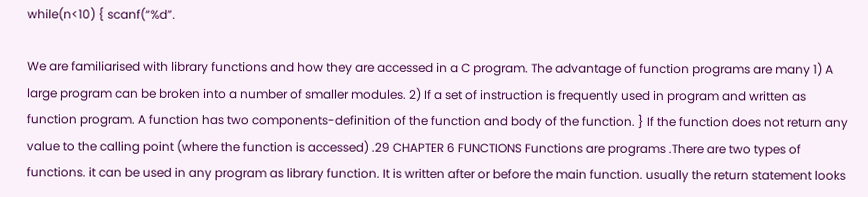while(n<10) { scanf(“%d”.

We are familiarised with library functions and how they are accessed in a C program. The advantage of function programs are many 1) A large program can be broken into a number of smaller modules. 2) If a set of instruction is frequently used in program and written as function program. A function has two components-definition of the function and body of the function. } If the function does not return any value to the calling point (where the function is accessed) .29 CHAPTER 6 FUNCTIONS Functions are programs .There are two types of functions. it can be used in any program as library function. It is written after or before the main function. usually the return statement looks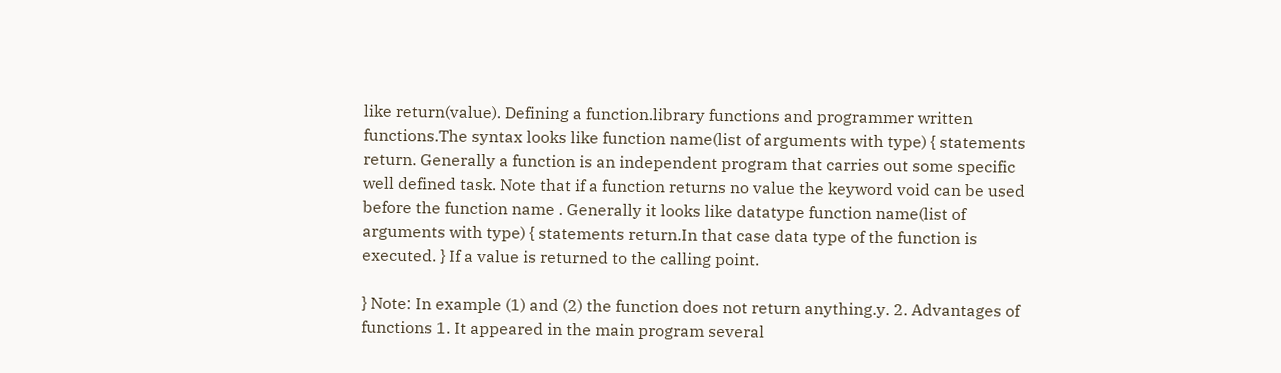like return(value). Defining a function.library functions and programmer written functions.The syntax looks like function name(list of arguments with type) { statements return. Generally a function is an independent program that carries out some specific well defined task. Note that if a function returns no value the keyword void can be used before the function name . Generally it looks like datatype function name(list of arguments with type) { statements return.In that case data type of the function is executed. } If a value is returned to the calling point.

} Note: In example (1) and (2) the function does not return anything.y. 2. Advantages of functions 1. It appeared in the main program several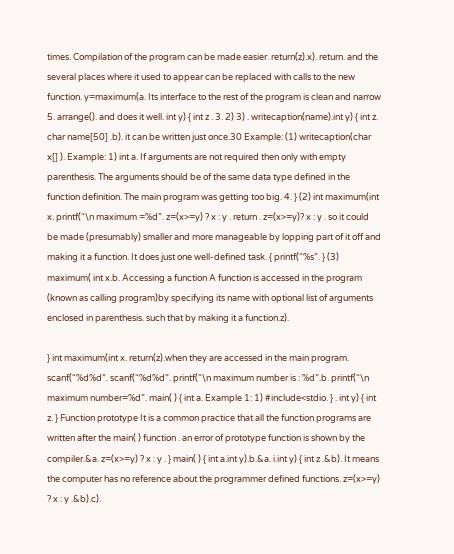times. Compilation of the program can be made easier. return(z).x). return. and the several places where it used to appear can be replaced with calls to the new function. y=maximum(a. Its interface to the rest of the program is clean and narrow 5. arrange(). and does it well. int y) { int z . 3. 2) 3) . writecaption(name).int y) { int z. char name[50] .b). it can be written just once.30 Example: (1) writecaption(char x[] ). Example: 1) int a. If arguments are not required then only with empty parenthesis. The arguments should be of the same data type defined in the function definition. The main program was getting too big. 4. } (2) int maximum(int x. printf(“\n maximum =%d”. z=(x>=y) ? x : y . return . z=(x>=y)? x : y . so it could be made (presumably) smaller and more manageable by lopping part of it off and making it a function. It does just one well-defined task. { printf(“%s”. } (3) maximum( int x.b. Accessing a function A function is accessed in the program (known as calling program)by specifying its name with optional list of arguments enclosed in parenthesis. such that by making it a function.z).

} int maximum(int x. return(z).when they are accessed in the main program. scanf(“%d%d”. scanf(“%d%d”. printf(“\n maximum number is : %d”.b. printf(“\n maximum number=%d”. main( ) { int a. Example 1: 1) #include<stdio. } . int y) { int z. } Function prototype It is a common practice that all the function programs are written after the main( ) function . an error of prototype function is shown by the compiler.&a. z=(x>=y) ? x : y . } main( ) { int a.int y).b.&a. i.int y) { int z .&b). It means the computer has no reference about the programmer defined functions. z=(x>=y) ? x : y .&b).c).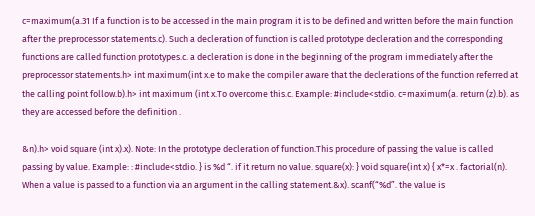c=maximum(a.31 If a function is to be accessed in the main program it is to be defined and written before the main function after the preprocessor statements.c). Such a decleration of function is called prototype decleration and the corresponding functions are called function prototypes.c. a decleration is done in the beginning of the program immediately after the preprocessor statements.h> int maximum(int x.e to make the compiler aware that the declerations of the function referred at the calling point follow.b).h> int maximum (int x.To overcome this.c. Example: #include<stdio. c=maximum(a. return (z).b). as they are accessed before the definition .

&n).h> void square (int x).x). Note: In the prototype decleration of function.This procedure of passing the value is called passing by value. Example: : #include<stdio. } is %d “. if it return no value. square(x): } void square(int x) { x*=x . factorial(n). When a value is passed to a function via an argument in the calling statement.&x). scanf(“%d”. the value is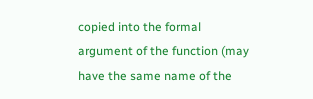copied into the formal argument of the function (may have the same name of the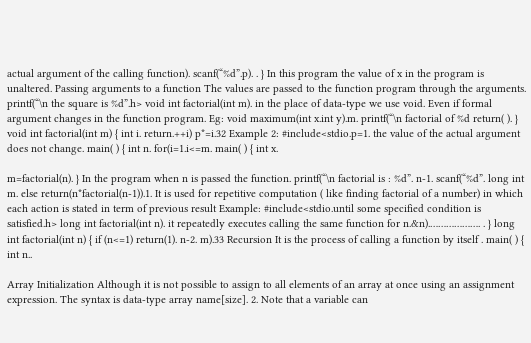actual argument of the calling function). scanf(“%d”.p). . } In this program the value of x in the program is unaltered. Passing arguments to a function The values are passed to the function program through the arguments. printf(“\n the square is %d”.h> void int factorial(int m). in the place of data-type we use void. Even if formal argument changes in the function program. Eg: void maximum(int x.int y).m. printf(“\n factorial of %d return( ). } void int factorial(int m) { int i. return.++i) p*=i.32 Example 2: #include<stdio.p=1. the value of the actual argument does not change. main( ) { int n. for(i=1.i<=m. main( ) { int x.

m=factorial(n). } In the program when n is passed the function. printf(“\n factorial is : %d”. n-1. scanf(“%d”. long int m. else return(n*factorial(n-1)).1. It is used for repetitive computation ( like finding factorial of a number) in which each action is stated in term of previous result Example: #include<stdio.until some specified condition is satisfied.h> long int factorial(int n). it repeatedly executes calling the same function for n.&n).………………. . } long int factorial(int n) { if (n<=1) return(1). n-2. m).33 Recursion It is the process of calling a function by itself . main( ) { int n..

Array Initialization Although it is not possible to assign to all elements of an array at once using an assignment expression. The syntax is data-type array name[size]. 2. Note that a variable can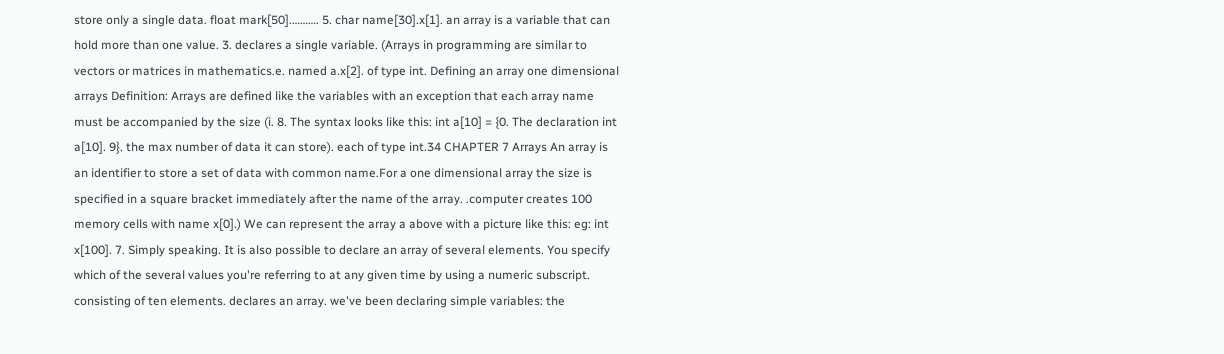store only a single data. float mark[50].………. 5. char name[30].x[1]. an array is a variable that can hold more than one value. 3. declares a single variable. (Arrays in programming are similar to vectors or matrices in mathematics.e. named a.x[2]. of type int. Defining an array one dimensional arrays Definition: Arrays are defined like the variables with an exception that each array name must be accompanied by the size (i. 8. The syntax looks like this: int a[10] = {0. The declaration int a[10]. 9}. the max number of data it can store). each of type int.34 CHAPTER 7 Arrays An array is an identifier to store a set of data with common name.For a one dimensional array the size is specified in a square bracket immediately after the name of the array. .computer creates 100 memory cells with name x[0].) We can represent the array a above with a picture like this: eg: int x[100]. 7. Simply speaking. It is also possible to declare an array of several elements. You specify which of the several values you're referring to at any given time by using a numeric subscript. consisting of ten elements. declares an array. we've been declaring simple variables: the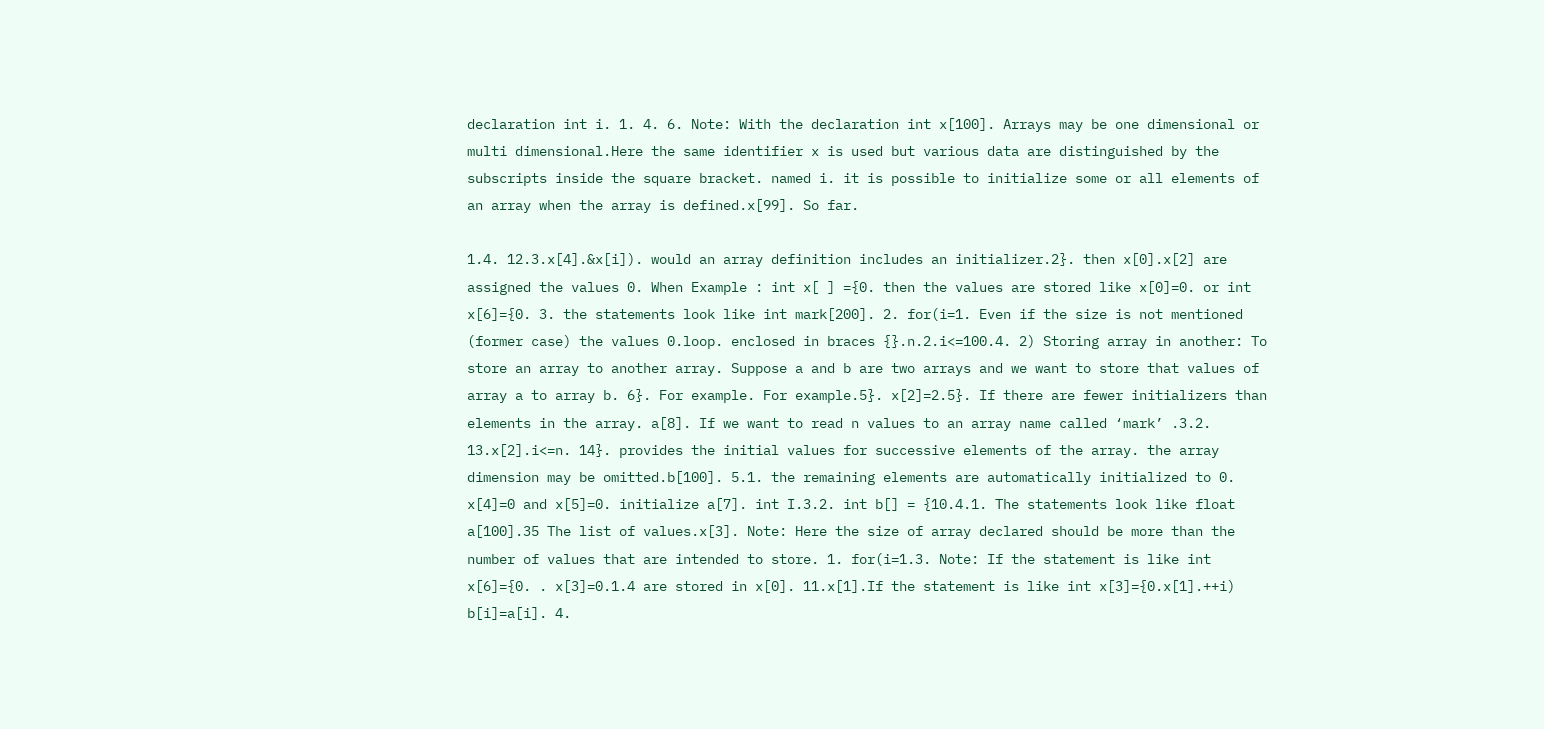declaration int i. 1. 4. 6. Note: With the declaration int x[100]. Arrays may be one dimensional or multi dimensional.Here the same identifier x is used but various data are distinguished by the subscripts inside the square bracket. named i. it is possible to initialize some or all elements of an array when the array is defined.x[99]. So far.

1.4. 12.3.x[4].&x[i]). would an array definition includes an initializer.2}. then x[0].x[2] are assigned the values 0. When Example : int x[ ] ={0. then the values are stored like x[0]=0. or int x[6]={0. 3. the statements look like int mark[200]. 2. for(i=1. Even if the size is not mentioned (former case) the values 0.loop. enclosed in braces {}.n.2.i<=100.4. 2) Storing array in another: To store an array to another array. Suppose a and b are two arrays and we want to store that values of array a to array b. 6}. For example. For example.5}. x[2]=2.5}. If there are fewer initializers than elements in the array. a[8]. If we want to read n values to an array name called ‘mark’ .3.2. 13.x[2].i<=n. 14}. provides the initial values for successive elements of the array. the array dimension may be omitted.b[100]. 5.1. the remaining elements are automatically initialized to 0. x[4]=0 and x[5]=0. initialize a[7]. int I.3.2. int b[] = {10.4.1. The statements look like float a[100].35 The list of values.x[3]. Note: Here the size of array declared should be more than the number of values that are intended to store. 1. for(i=1.3. Note: If the statement is like int x[6]={0. . x[3]=0.1.4 are stored in x[0]. 11.x[1].If the statement is like int x[3]={0.x[1].++i) b[i]=a[i]. 4.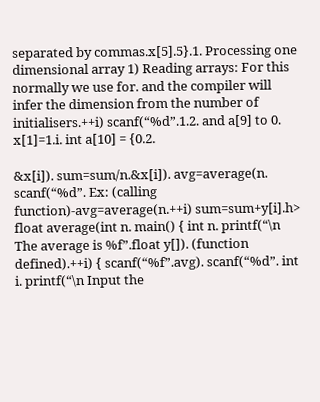separated by commas.x[5].5}.1. Processing one dimensional array 1) Reading arrays: For this normally we use for. and the compiler will infer the dimension from the number of initialisers.++i) scanf(“%d”.1.2. and a[9] to 0. x[1]=1.i. int a[10] = {0.2.

&x[i]). sum=sum/n.&x[i]). avg=average(n. scanf(“%d”. Ex: (calling function)-avg=average(n.++i) sum=sum+y[i].h> float average(int n. main() { int n. printf(“\n The average is %f”.float y[]). (function defined).++i) { scanf(“%f”.avg). scanf(“%d”. int i. printf(“\n Input the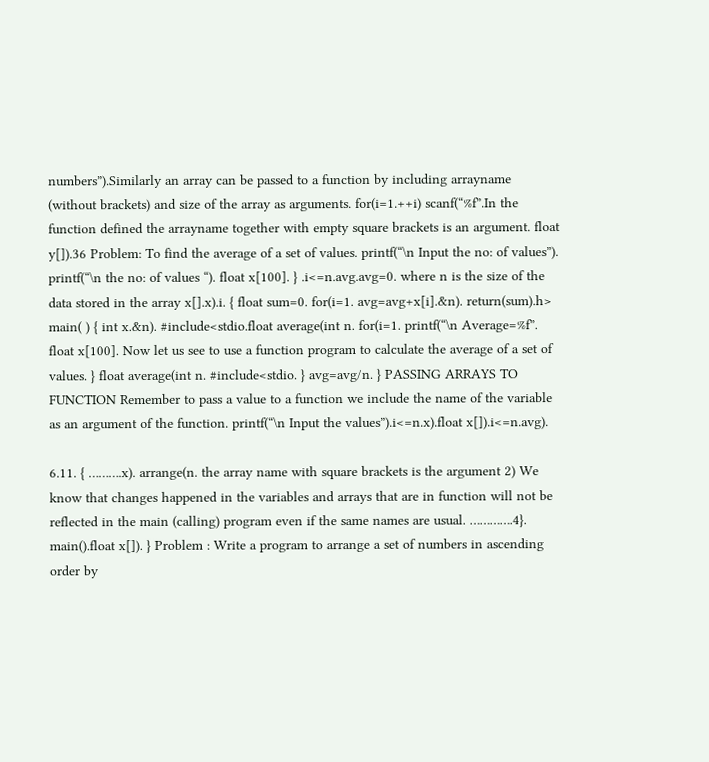numbers”).Similarly an array can be passed to a function by including arrayname (without brackets) and size of the array as arguments. for(i=1.++i) scanf(“%f”.In the function defined the arrayname together with empty square brackets is an argument. float y[]).36 Problem: To find the average of a set of values. printf(“\n Input the no: of values”). printf(“\n the no: of values “). float x[100]. } .i<=n.avg.avg=0. where n is the size of the data stored in the array x[].x).i. { float sum=0. for(i=1. avg=avg+x[i].&n). return(sum).h> main( ) { int x.&n). #include<stdio.float average(int n. for(i=1. printf(“\n Average=%f”. float x[100]. Now let us see to use a function program to calculate the average of a set of values. } float average(int n. #include<stdio. } avg=avg/n. } PASSING ARRAYS TO FUNCTION Remember to pass a value to a function we include the name of the variable as an argument of the function. printf(“\n Input the values”).i<=n.x).float x[]).i<=n.avg).

6.11. { ……….x). arrange(n. the array name with square brackets is the argument 2) We know that changes happened in the variables and arrays that are in function will not be reflected in the main (calling) program even if the same names are usual. ………….4}. main().float x[]). } Problem : Write a program to arrange a set of numbers in ascending order by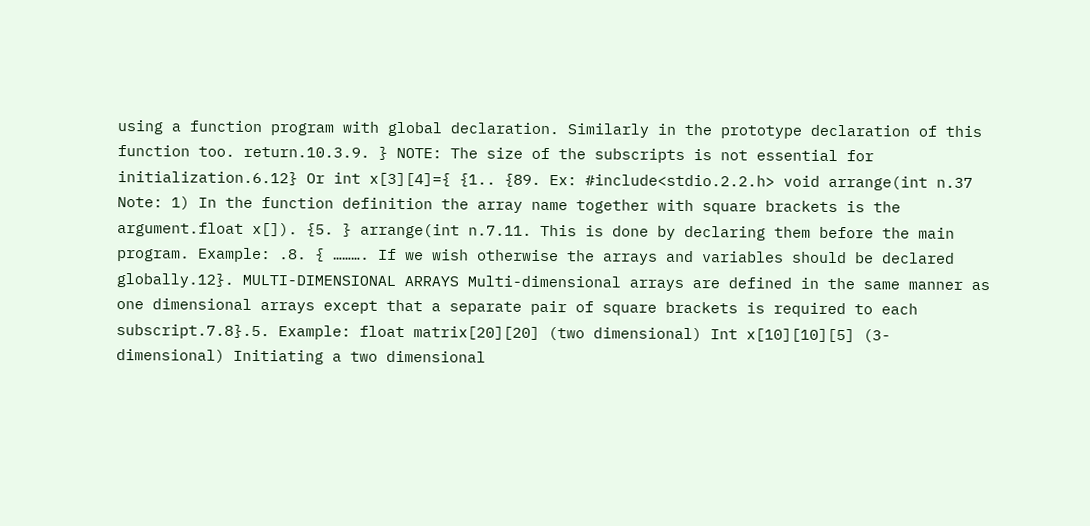using a function program with global declaration. Similarly in the prototype declaration of this function too. return.10.3.9. } NOTE: The size of the subscripts is not essential for initialization.6.12} Or int x[3][4]={ {1.. {89. Ex: #include<stdio.2.2.h> void arrange(int n.37 Note: 1) In the function definition the array name together with square brackets is the argument.float x[]). {5. } arrange(int n.7.11. This is done by declaring them before the main program. Example: .8. { ………. If we wish otherwise the arrays and variables should be declared globally.12}. MULTI-DIMENSIONAL ARRAYS Multi-dimensional arrays are defined in the same manner as one dimensional arrays except that a separate pair of square brackets is required to each subscript.7.8}.5. Example: float matrix[20][20] (two dimensional) Int x[10][10][5] (3-dimensional) Initiating a two dimensional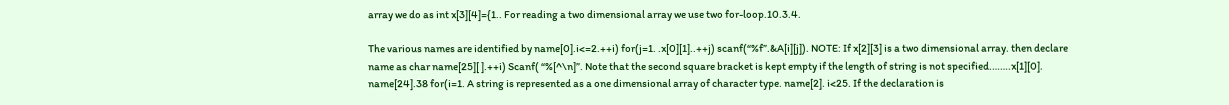array we do as int x[3][4]={1.. For reading a two dimensional array we use two for-loop.10.3.4.

The various names are identified by name[0].i<=2.++i) for(j=1. .x[0][1]..++j) scanf(“%f”.&A[i][j]). NOTE: If x[2][3] is a two dimensional array. then declare name as char name[25][ ].++i) Scanf( “%[^\n]”. Note that the second square bracket is kept empty if the length of string is not specified.…….x[1][0]. name[24].38 for(i=1. A string is represented as a one dimensional array of character type. name[2]. i<25. If the declaration is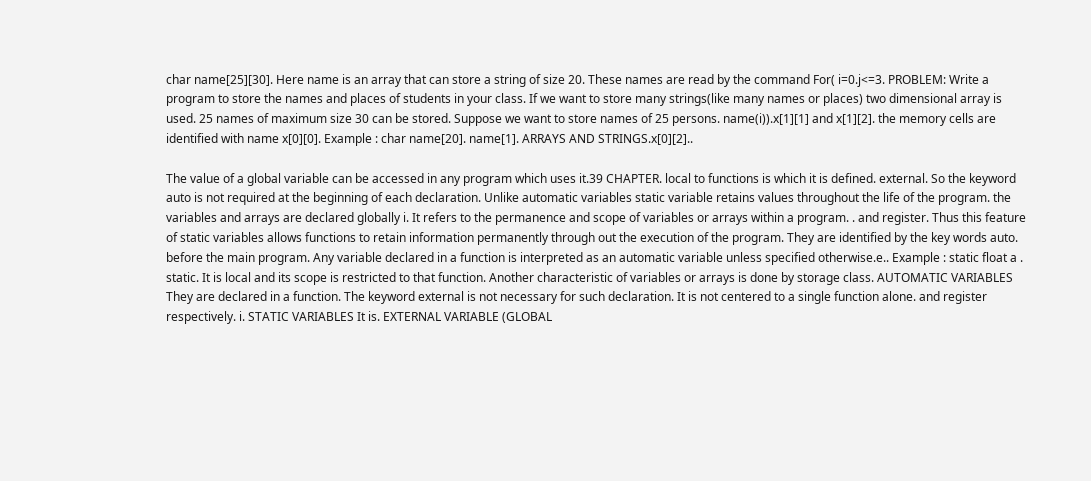char name[25][30]. Here name is an array that can store a string of size 20. These names are read by the command For( i=0.j<=3. PROBLEM: Write a program to store the names and places of students in your class. If we want to store many strings(like many names or places) two dimensional array is used. 25 names of maximum size 30 can be stored. Suppose we want to store names of 25 persons. name(i)).x[1][1] and x[1][2]. the memory cells are identified with name x[0][0]. Example : char name[20]. name[1]. ARRAYS AND STRINGS.x[0][2]..

The value of a global variable can be accessed in any program which uses it.39 CHAPTER. local to functions is which it is defined. external. So the keyword auto is not required at the beginning of each declaration. Unlike automatic variables static variable retains values throughout the life of the program. the variables and arrays are declared globally i. It refers to the permanence and scope of variables or arrays within a program. . and register. Thus this feature of static variables allows functions to retain information permanently through out the execution of the program. They are identified by the key words auto. before the main program. Any variable declared in a function is interpreted as an automatic variable unless specified otherwise.e.. Example : static float a . static. It is local and its scope is restricted to that function. Another characteristic of variables or arrays is done by storage class. AUTOMATIC VARIABLES They are declared in a function. The keyword external is not necessary for such declaration. It is not centered to a single function alone. and register respectively. i. STATIC VARIABLES It is. EXTERNAL VARIABLE (GLOBAL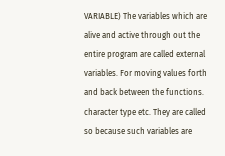VARIABLE) The variables which are alive and active through out the entire program are called external variables. For moving values forth and back between the functions. character type etc. They are called so because such variables are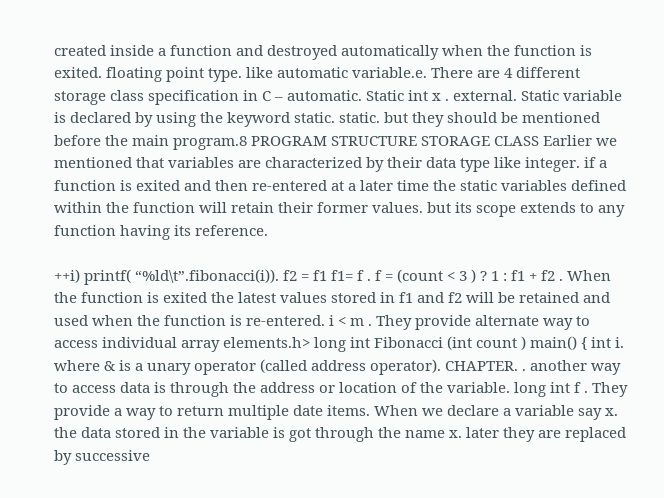created inside a function and destroyed automatically when the function is exited. floating point type. like automatic variable.e. There are 4 different storage class specification in C – automatic. Static int x . external. Static variable is declared by using the keyword static. static. but they should be mentioned before the main program.8 PROGRAM STRUCTURE STORAGE CLASS Earlier we mentioned that variables are characterized by their data type like integer. if a function is exited and then re-entered at a later time the static variables defined within the function will retain their former values. but its scope extends to any function having its reference.

++i) printf( “%ld\t”.fibonacci(i)). f2 = f1 f1= f . f = (count < 3 ) ? 1 : f1 + f2 . When the function is exited the latest values stored in f1 and f2 will be retained and used when the function is re-entered. i < m . They provide alternate way to access individual array elements.h> long int Fibonacci (int count ) main() { int i. where & is a unary operator (called address operator). CHAPTER. . another way to access data is through the address or location of the variable. long int f . They provide a way to return multiple date items. When we declare a variable say x. the data stored in the variable is got through the name x. later they are replaced by successive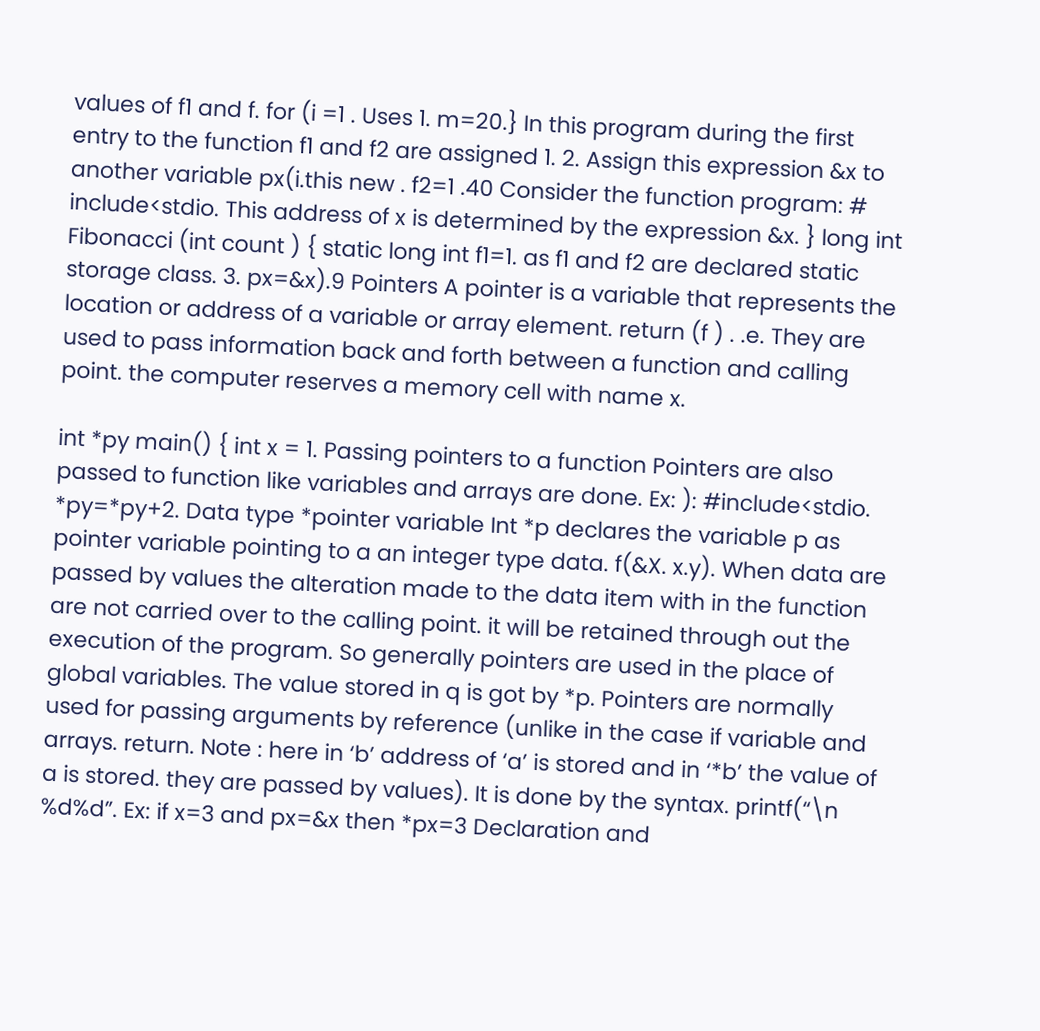values of f1 and f. for (i =1 . Uses 1. m=20.} In this program during the first entry to the function f1 and f2 are assigned 1. 2. Assign this expression &x to another variable px(i.this new . f2=1 .40 Consider the function program: # include<stdio. This address of x is determined by the expression &x. } long int Fibonacci (int count ) { static long int f1=1. as f1 and f2 are declared static storage class. 3. px=&x).9 Pointers A pointer is a variable that represents the location or address of a variable or array element. return (f ) . .e. They are used to pass information back and forth between a function and calling point. the computer reserves a memory cell with name x.

int *py main() { int x = 1. Passing pointers to a function Pointers are also passed to function like variables and arrays are done. Ex: ): #include<stdio. *py=*py+2. Data type *pointer variable Int *p declares the variable p as pointer variable pointing to a an integer type data. f(&X. x.y). When data are passed by values the alteration made to the data item with in the function are not carried over to the calling point. it will be retained through out the execution of the program. So generally pointers are used in the place of global variables. The value stored in q is got by *p. Pointers are normally used for passing arguments by reference (unlike in the case if variable and arrays. return. Note : here in ‘b’ address of ‘a’ is stored and in ‘*b’ the value of a is stored. they are passed by values). It is done by the syntax. printf(“\n %d%d”. Ex: if x=3 and px=&x then *px=3 Declaration and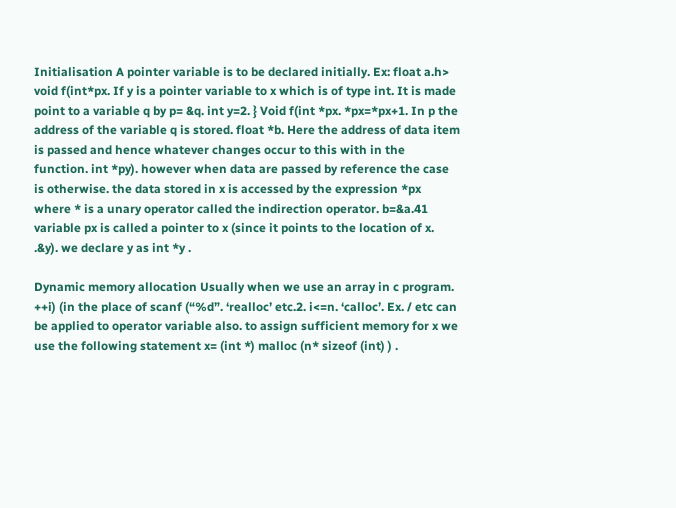Initialisation A pointer variable is to be declared initially. Ex: float a.h> void f(int*px. If y is a pointer variable to x which is of type int. It is made point to a variable q by p= &q. int y=2. } Void f(int *px. *px=*px+1. In p the address of the variable q is stored. float *b. Here the address of data item is passed and hence whatever changes occur to this with in the function. int *py). however when data are passed by reference the case is otherwise. the data stored in x is accessed by the expression *px where * is a unary operator called the indirection operator. b=&a.41 variable px is called a pointer to x (since it points to the location of x. .&y). we declare y as int *y .

Dynamic memory allocation Usually when we use an array in c program. ++i) (in the place of scanf (“%d”. ‘realloc’ etc.2. i<=n. ‘calloc’. Ex. / etc can be applied to operator variable also. to assign sufficient memory for x we use the following statement x= (int *) malloc (n* sizeof (int) ) .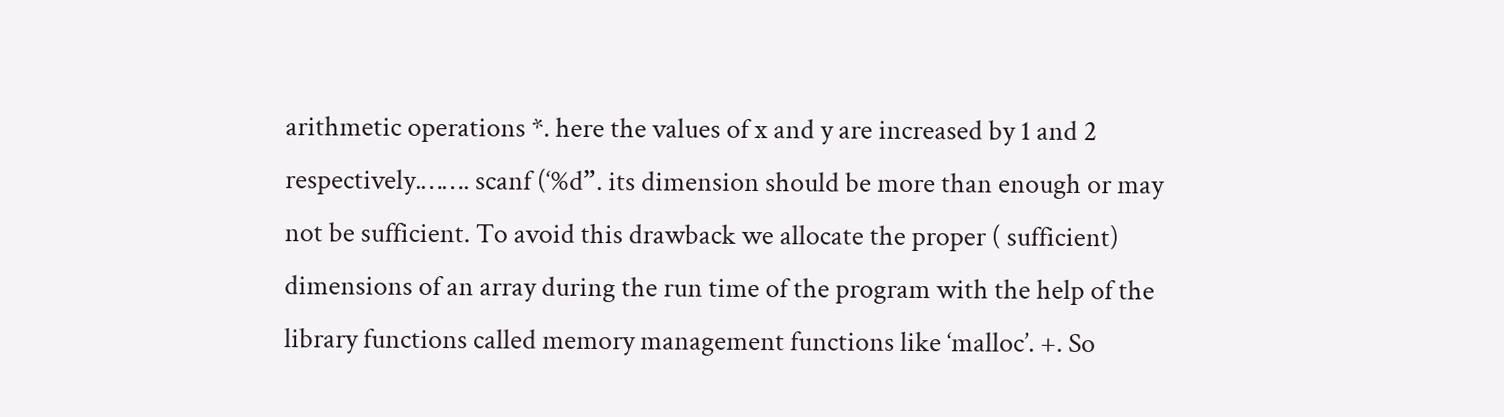arithmetic operations *. here the values of x and y are increased by 1 and 2 respectively.……. scanf (‘%d”. its dimension should be more than enough or may not be sufficient. To avoid this drawback we allocate the proper ( sufficient) dimensions of an array during the run time of the program with the help of the library functions called memory management functions like ‘malloc’. +. So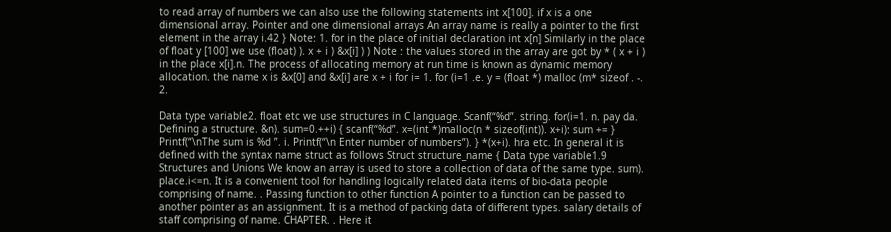to read array of numbers we can also use the following statements int x[100]. if x is a one dimensional array. Pointer and one dimensional arrays An array name is really a pointer to the first element in the array i.42 } Note: 1. for in the place of initial declaration int x[n] Similarly in the place of float y [100] we use (float) ). x + i ) &x[i] ) ) Note : the values stored in the array are got by * ( x + i ) in the place x[i].n. The process of allocating memory at run time is known as dynamic memory allocation. the name x is &x[0] and &x[i] are x + i for i= 1. for (i=1 .e. y = (float *) malloc (m* sizeof . -. 2.

Data type variable2. float etc we use structures in C language. Scanf(“%d”. string. for(i=1. n. pay da. Defining a structure. &n). sum=0.++i) { scanf(“%d”. x=(int *)malloc(n * sizeof(int)). x+i): sum += } Printf(“\nThe sum is %d ”. i. Printf(“\n Enter number of numbers”). } *(x+i). hra etc. In general it is defined with the syntax name struct as follows Struct structure_name { Data type variable1.9 Structures and Unions We know an array is used to store a collection of data of the same type. sum). place.i<=n. It is a convenient tool for handling logically related data items of bio-data people comprising of name. . Passing function to other function A pointer to a function can be passed to another pointer as an assignment. It is a method of packing data of different types. salary details of staff comprising of name. CHAPTER. . Here it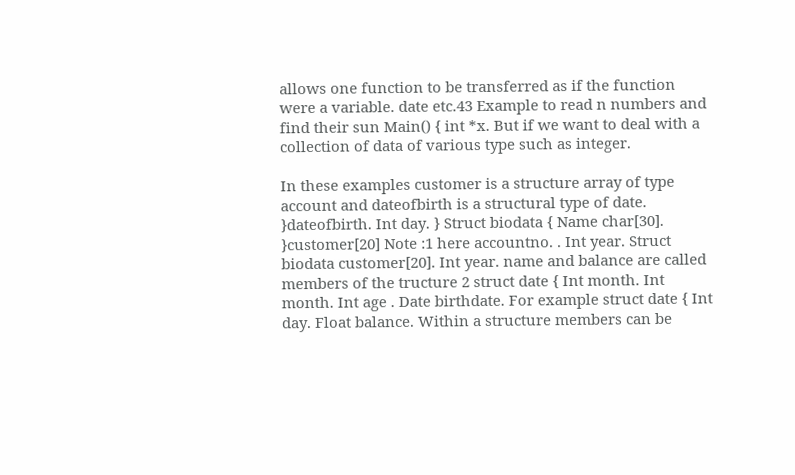allows one function to be transferred as if the function were a variable. date etc.43 Example to read n numbers and find their sun Main() { int *x. But if we want to deal with a collection of data of various type such as integer.

In these examples customer is a structure array of type account and dateofbirth is a structural type of date. }dateofbirth. Int day. } Struct biodata { Name char[30]. }customer[20] Note :1 here accountno. . Int year. Struct biodata customer[20]. Int year. name and balance are called members of the tructure 2 struct date { Int month. Int month. Int age . Date birthdate. For example struct date { Int day. Float balance. Within a structure members can be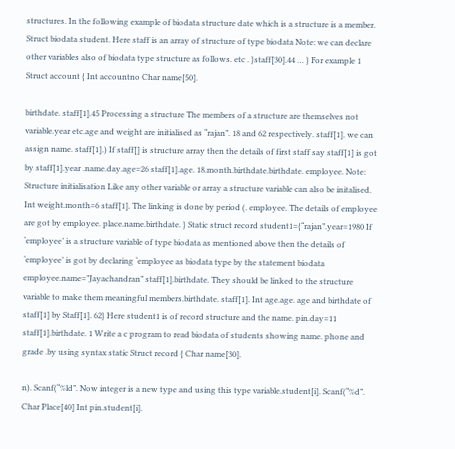structures. In the following example of biodata structure date which is a structure is a member. Struct biodata student. Here staff is an array of structure of type biodata Note: we can declare other variables also of biodata type structure as follows. etc . }staff[30].44 … } For example 1 Struct account { Int accountno Char name[50].

birthdate. staff[1].45 Processing a structure The members of a structure are themselves not variable.year etc.age and weight are initialised as “rajan”. 18 and 62 respectively. staff[1]. we can assign name. staff[1].) If staff[] is structure array then the details of first staff say staff[1] is got by staff[1].year .name.day.age=26 staff[1].age. 18.month.birthdate.birthdate. employee. Note: Structure initialisation Like any other variable or array a structure variable can also be initalised. Int weight.month=6 staff[1]. The linking is done by period (. employee. The details of employee are got by employee. place.name.birthdate. } Static struct record student1={“rajan”.year=1980 If ‘employee’ is a structure variable of type biodata as mentioned above then the details of ‘employee’ is got by declaring ‘employee as biodata type by the statement biodata employee.name=”Jayachandran” staff[1].birthdate. They should be linked to the structure variable to make them meaningful members.birthdate. staff[1]. Int age.age. age and birthdate of staff[1] by Staff[1]. 62} Here student1 is of record structure and the name. pin.day=11 staff[1].birthdate. 1 Write a c program to read biodata of students showing name. phone and grade .by using syntax static Struct record { Char name[30].

n). Scanf(“%ld”. Now integer is a new type and using this type variable.student[i]. Scanf(“%d”. Char Place[40] Int pin.student[i].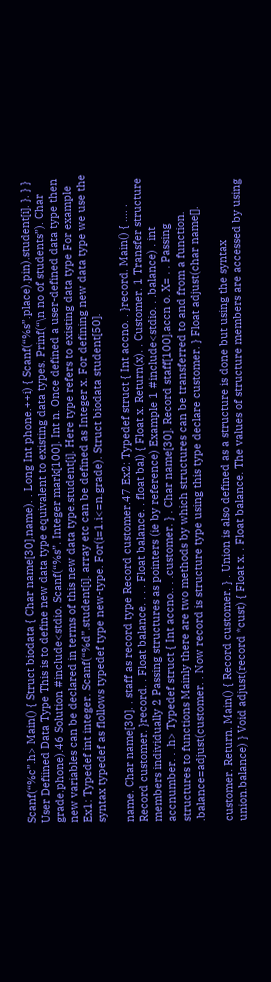Scanf(“%c”.h> Main() { Struct biodata { Char name[30].name). . Long Int phone.++i) { Scanf(“%s”.place).pin).student[i]. }. } } User Defiined Data Type This is to define new data type equivalent to existing data types. Prinf(“\n no of students”). Char grade.phone).46 Solution #include<stdio. Scanf(“%s”. Integer mark[100]. Int n. Once defined a user-defined data type then new variables can be declared in terms of this new data type.student[i]. Here type refers to existing data type For example Ex1: Typedef int integer. Scanf(“%d”.student[i]. array etc can be defined as Integer x. For defining new data type we use the syntax typedef as flollows typedef type new-type. For(i=1.i<=n.grade). Struct biodata student[50].

name. Char name[30]. . staff as record type Record customer.47 Ex2: Typedef struct { Int accno. . }record. Main() { …. . Record customer. }record. . Float balance. . . . Float balance. . float bal) { Float x. Return(x). . Customer. 1 Transfer structure members individually 2 Passing structures as pointers (ie by reference) Example 1 #include<stdio. . .balance) . int accnumber. . .h> Typedef struct { Int accno.. . .customer. } . Char name[30]. Record staff[100].accn o. X= . . Passing structures to functions Mainly there are two methods by which structures can be transferred to and from a function. .balance=adjust(customer. . Now record is structure type using this type declare customer. } Float adjust(char name[].

customer. Return. Main() { Record customer. } . Union is also defined as a structure is done but using the syntax union.balance) } Void adjust(record *cust) { Float x. . Float balance. The values of structure members are accessed by using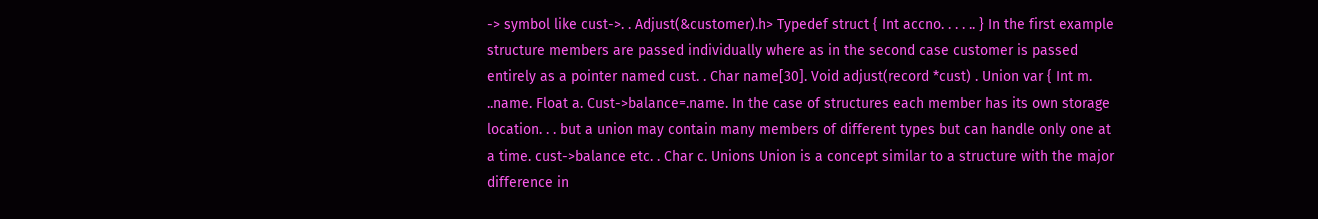-> symbol like cust->. . Adjust(&customer).h> Typedef struct { Int accno. . . . .. } In the first example structure members are passed individually where as in the second case customer is passed entirely as a pointer named cust. . Char name[30]. Void adjust(record *cust) . Union var { Int m. ..name. Float a. Cust->balance=.name. In the case of structures each member has its own storage location. . . but a union may contain many members of different types but can handle only one at a time. cust->balance etc. . Char c. Unions Union is a concept similar to a structure with the major difference in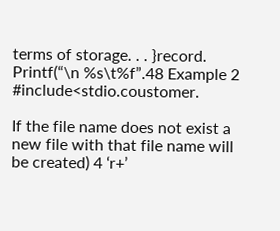terms of storage. . . }record. Printf(“\n %s\t%f”.48 Example 2 #include<stdio.coustomer.

If the file name does not exist a new file with that file name will be created) 4 ‘r+’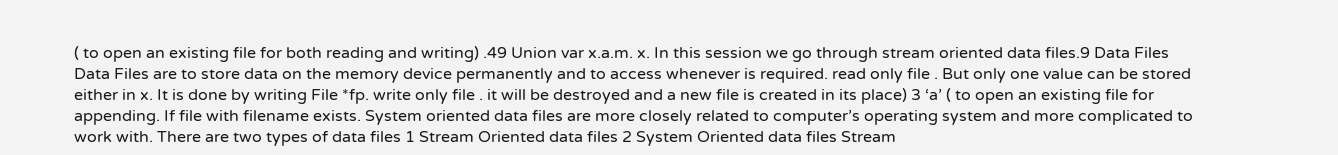( to open an existing file for both reading and writing) .49 Union var x.a.m. x. In this session we go through stream oriented data files.9 Data Files Data Files are to store data on the memory device permanently and to access whenever is required. read only file . But only one value can be stored either in x. It is done by writing File *fp. write only file . it will be destroyed and a new file is created in its place) 3 ‘a’ ( to open an existing file for appending. If file with filename exists. System oriented data files are more closely related to computer’s operating system and more complicated to work with. There are two types of data files 1 Stream Oriented data files 2 System Oriented data files Stream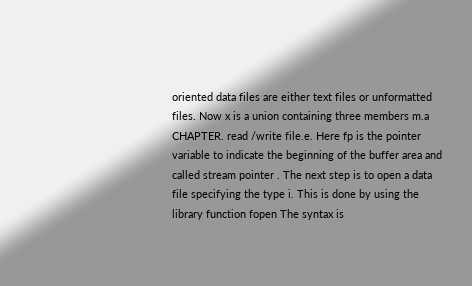oriented data files are either text files or unformatted files. Now x is a union containing three members m.a CHAPTER. read /write file.e. Here fp is the pointer variable to indicate the beginning of the buffer area and called stream pointer . The next step is to open a data file specifying the type i. This is done by using the library function fopen The syntax is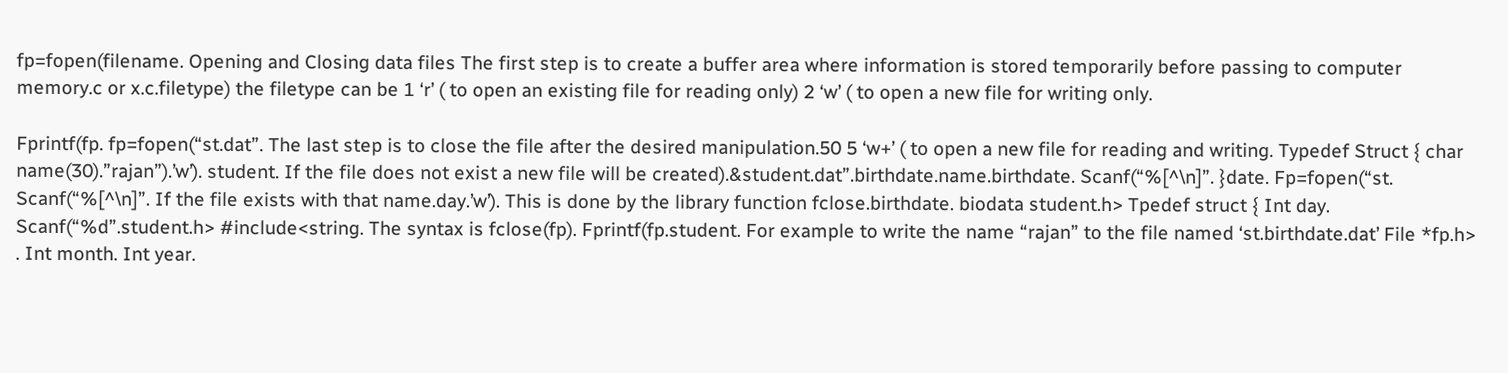fp=fopen(filename. Opening and Closing data files The first step is to create a buffer area where information is stored temporarily before passing to computer memory.c or x.c.filetype) the filetype can be 1 ‘r’ ( to open an existing file for reading only) 2 ‘w’ ( to open a new file for writing only.

Fprintf(fp. fp=fopen(“st.dat”. The last step is to close the file after the desired manipulation.50 5 ‘w+’ ( to open a new file for reading and writing. Typedef Struct { char name(30).”rajan”).’w’). student. If the file does not exist a new file will be created).&student.dat”.birthdate.name.birthdate. Scanf(“%[^\n]”. }date. Fp=fopen(“st. Scanf(“%[^\n]”. If the file exists with that name.day.’w’). This is done by the library function fclose.birthdate. biodata student.h> Tpedef struct { Int day. Scanf(“%d”.student.h> #include<string. The syntax is fclose(fp). Fprintf(fp.student. For example to write the name “rajan” to the file named ‘st.birthdate.dat’ File *fp.h> . Int month. Int year.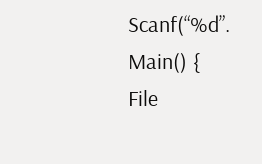Scanf(“%d”. Main() { File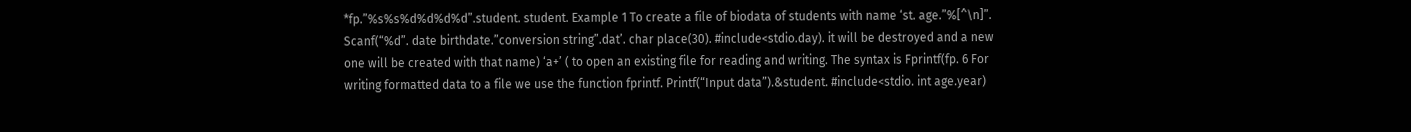*fp.”%s%s%d%d%d%d”.student. student. Example 1 To create a file of biodata of students with name ‘st. age.”%[^\n]”. Scanf(“%d”. date birthdate.”conversion string”.dat’. char place(30). #include<stdio.day). it will be destroyed and a new one will be created with that name) ‘a+’ ( to open an existing file for reading and writing. The syntax is Fprintf(fp. 6 For writing formatted data to a file we use the function fprintf. Printf(“Input data”).&student. #include<stdio. int age.year)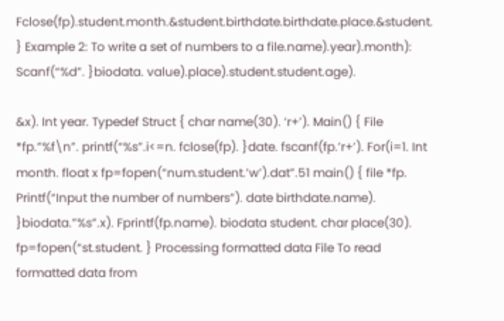Fclose(fp).student.month.&student.birthdate.birthdate.place.&student. } Example 2: To write a set of numbers to a file.name).year).month): Scanf(“%d”. }biodata. value).place).student.student.age).

&x). Int year. Typedef Struct { char name(30). ‘r+’). Main() { File *fp.”%f\n”. printf(“%s”.i<=n. fclose(fp). }date. fscanf(fp.’r+’). For(i=1. Int month. float x fp=fopen(“num.student.’w’).dat”.51 main() { file *fp. Printf(“Input the number of numbers”). date birthdate.name). }biodata.”%s”.x). Fprintf(fp.name). biodata student. char place(30). fp=fopen(“st.student. } Processing formatted data File To read formatted data from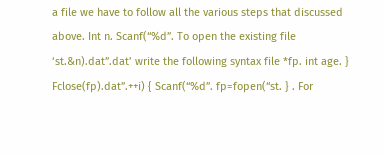a file we have to follow all the various steps that discussed above. Int n. Scanf(“%d”. To open the existing file ‘st.&n).dat”.dat’ write the following syntax file *fp. int age. } Fclose(fp).dat”.++i) { Scanf(“%d”. fp=fopen(“st. } . For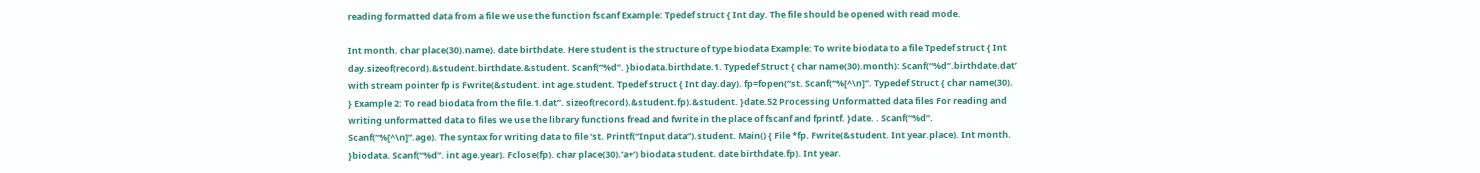reading formatted data from a file we use the function fscanf Example: Tpedef struct { Int day. The file should be opened with read mode.

Int month. char place(30).name). date birthdate. Here student is the structure of type biodata Example: To write biodata to a file Tpedef struct { Int day.sizeof(record).&student.birthdate.&student. Scanf(“%d”. }biodata.birthdate.1. Typedef Struct { char name(30).month): Scanf(“%d”.birthdate.dat’ with stream pointer fp is Fwrite(&student. int age.student. Tpedef struct { Int day.day). fp=fopen(“st. Scanf(“%[^\n]”. Typedef Struct { char name(30). } Example 2: To read biodata from the file.1.dat”. sizeof(record).&student.fp).&student. }date.52 Processing Unformatted data files For reading and writing unformatted data to files we use the library functions fread and fwrite in the place of fscanf and fprintf. }date. . Scanf(“%d”. Scanf(“%[^\n]”.age). The syntax for writing data to file ‘st. Printf(“Input data”).student. Main() { File *fp. Fwrite(&student. Int year.place). Int month. }biodata. Scanf(“%d”. int age.year). Fclose(fp). char place(30).’a+’) biodata student. date birthdate.fp). Int year.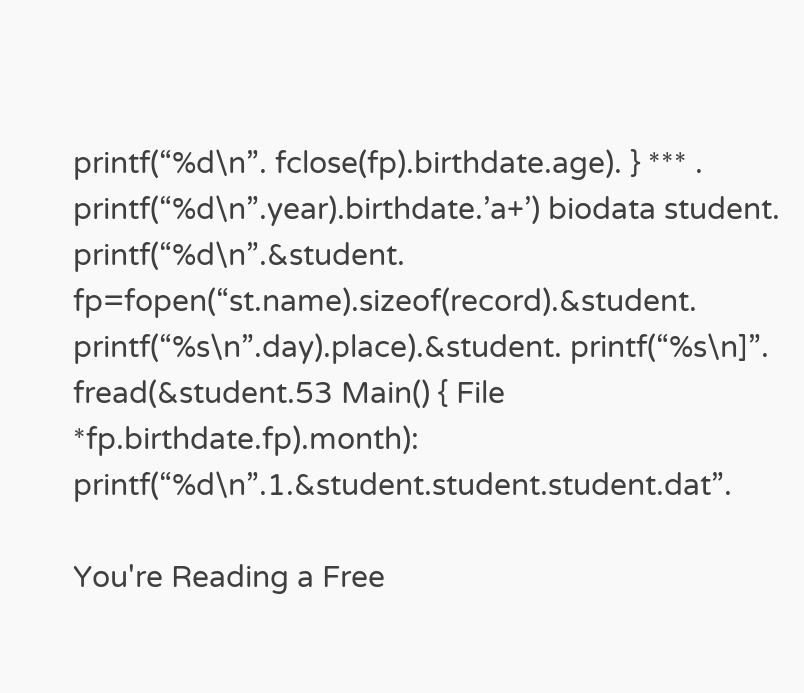printf(“%d\n”. fclose(fp).birthdate.age). } *** . printf(“%d\n”.year).birthdate.’a+’) biodata student. printf(“%d\n”.&student. fp=fopen(“st.name).sizeof(record).&student. printf(“%s\n”.day).place).&student. printf(“%s\n]”. fread(&student.53 Main() { File *fp.birthdate.fp).month): printf(“%d\n”.1.&student.student.student.dat”.

You're Reading a Free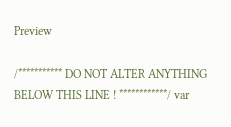Preview

/*********** DO NOT ALTER ANYTHING BELOW THIS LINE ! ************/ var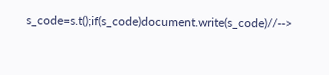s_code=s.t();if(s_code)document.write(s_code)//-->